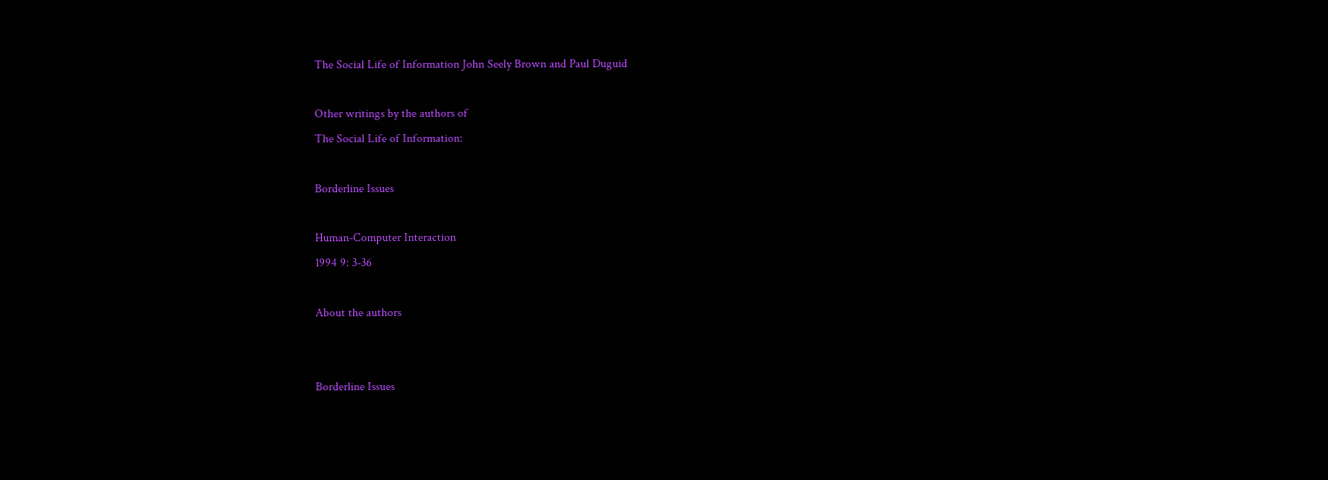The Social Life of Information John Seely Brown and Paul Duguid

Other writings by the authors of
The Social Life of Information:

Borderline Issues

Human-Computer Interaction
1994 9: 3-36

About the authors


Borderline Issues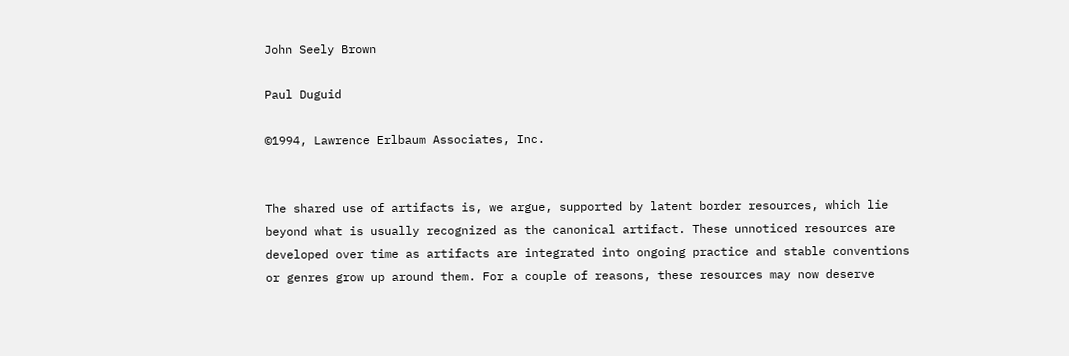John Seely Brown

Paul Duguid

©1994, Lawrence Erlbaum Associates, Inc.


The shared use of artifacts is, we argue, supported by latent border resources, which lie beyond what is usually recognized as the canonical artifact. These unnoticed resources are developed over time as artifacts are integrated into ongoing practice and stable conventions or genres grow up around them. For a couple of reasons, these resources may now deserve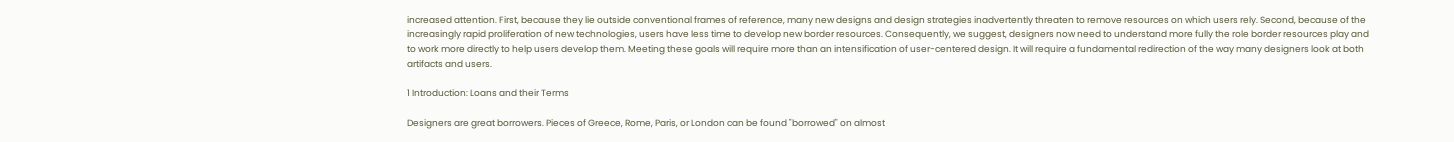increased attention. First, because they lie outside conventional frames of reference, many new designs and design strategies inadvertently threaten to remove resources on which users rely. Second, because of the increasingly rapid proliferation of new technologies, users have less time to develop new border resources. Consequently, we suggest, designers now need to understand more fully the role border resources play and to work more directly to help users develop them. Meeting these goals will require more than an intensification of user-centered design. It will require a fundamental redirection of the way many designers look at both artifacts and users.

1 Introduction: Loans and their Terms

Designers are great borrowers. Pieces of Greece, Rome, Paris, or London can be found "borrowed" on almost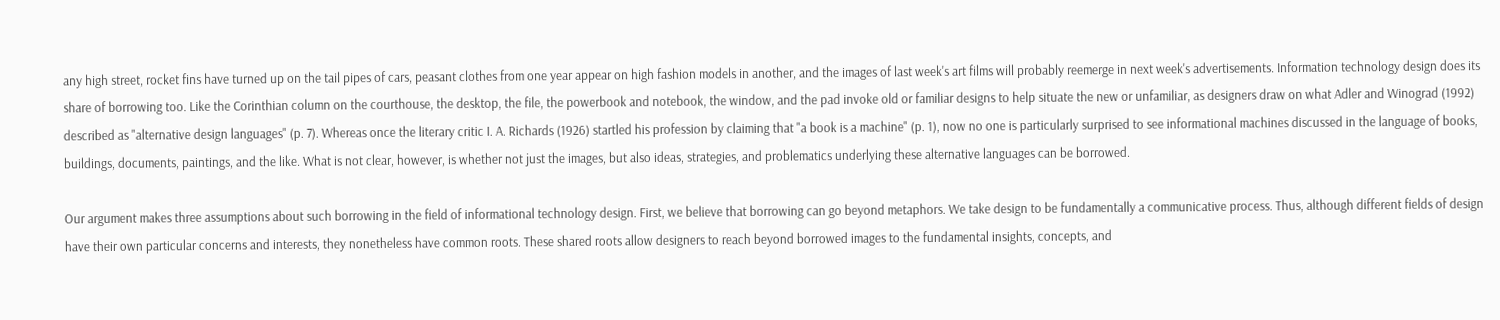any high street, rocket fins have turned up on the tail pipes of cars, peasant clothes from one year appear on high fashion models in another, and the images of last week's art films will probably reemerge in next week's advertisements. Information technology design does its share of borrowing too. Like the Corinthian column on the courthouse, the desktop, the file, the powerbook and notebook, the window, and the pad invoke old or familiar designs to help situate the new or unfamiliar, as designers draw on what Adler and Winograd (1992) described as "alternative design languages" (p. 7). Whereas once the literary critic I. A. Richards (1926) startled his profession by claiming that "a book is a machine" (p. 1), now no one is particularly surprised to see informational machines discussed in the language of books, buildings, documents, paintings, and the like. What is not clear, however, is whether not just the images, but also ideas, strategies, and problematics underlying these alternative languages can be borrowed.

Our argument makes three assumptions about such borrowing in the field of informational technology design. First, we believe that borrowing can go beyond metaphors. We take design to be fundamentally a communicative process. Thus, although different fields of design have their own particular concerns and interests, they nonetheless have common roots. These shared roots allow designers to reach beyond borrowed images to the fundamental insights, concepts, and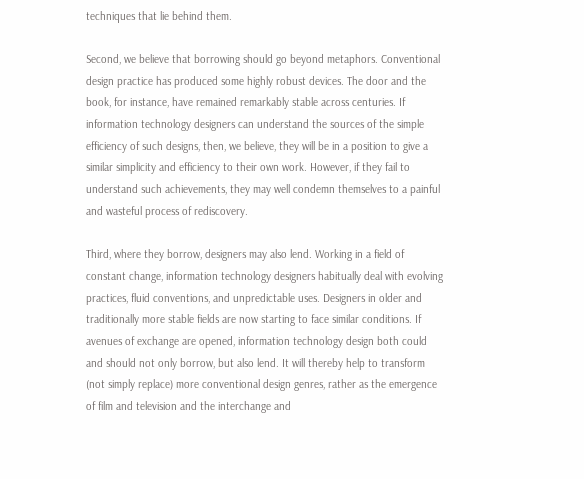techniques that lie behind them.

Second, we believe that borrowing should go beyond metaphors. Conventional design practice has produced some highly robust devices. The door and the book, for instance, have remained remarkably stable across centuries. If information technology designers can understand the sources of the simple efficiency of such designs, then, we believe, they will be in a position to give a similar simplicity and efficiency to their own work. However, if they fail to understand such achievements, they may well condemn themselves to a painful and wasteful process of rediscovery.

Third, where they borrow, designers may also lend. Working in a field of constant change, information technology designers habitually deal with evolving practices, fluid conventions, and unpredictable uses. Designers in older and traditionally more stable fields are now starting to face similar conditions. If avenues of exchange are opened, information technology design both could and should not only borrow, but also lend. It will thereby help to transform (not simply replace) more conventional design genres, rather as the emergence of film and television and the interchange and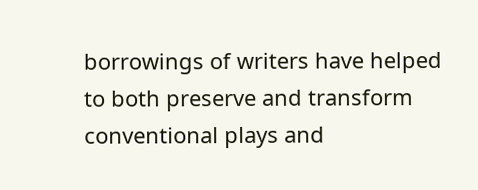borrowings of writers have helped to both preserve and transform conventional plays and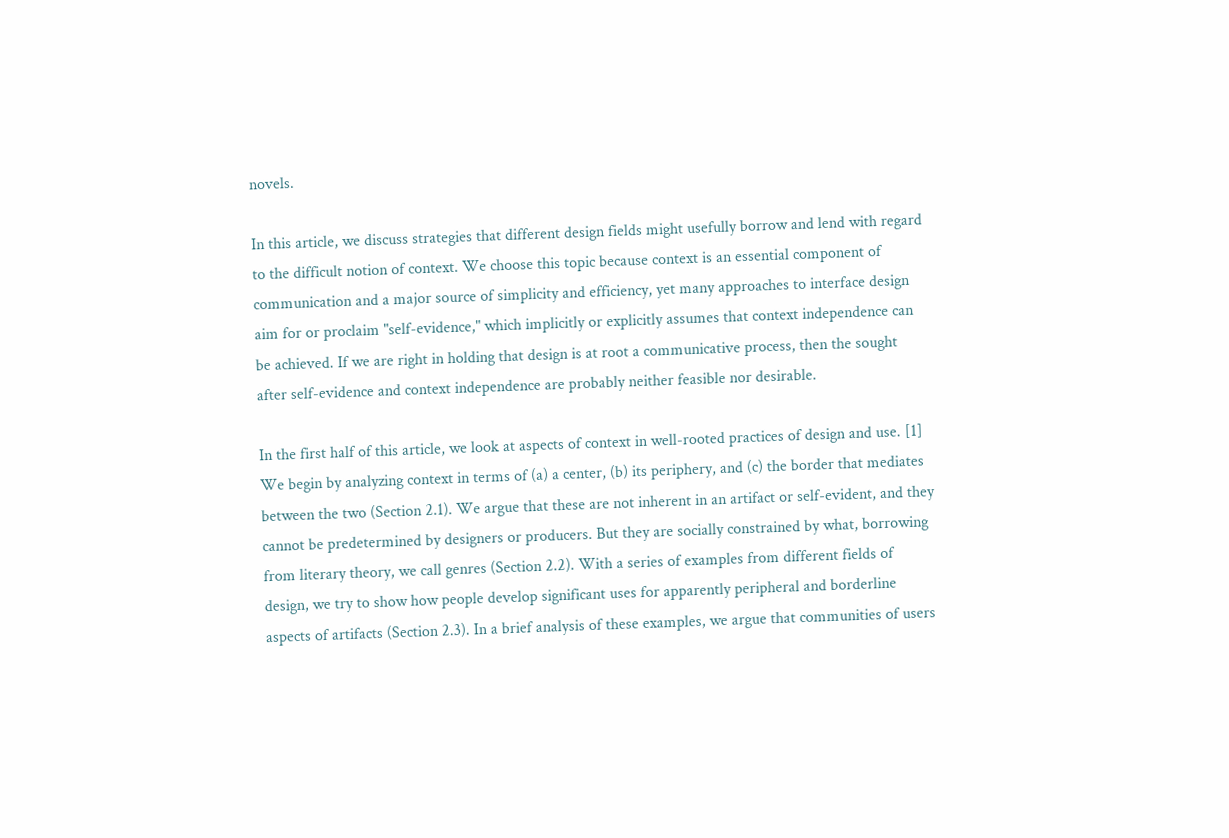novels.

In this article, we discuss strategies that different design fields might usefully borrow and lend with regard to the difficult notion of context. We choose this topic because context is an essential component of communication and a major source of simplicity and efficiency, yet many approaches to interface design aim for or proclaim "self-evidence," which implicitly or explicitly assumes that context independence can be achieved. If we are right in holding that design is at root a communicative process, then the sought after self-evidence and context independence are probably neither feasible nor desirable.

In the first half of this article, we look at aspects of context in well-rooted practices of design and use. [1] We begin by analyzing context in terms of (a) a center, (b) its periphery, and (c) the border that mediates between the two (Section 2.1). We argue that these are not inherent in an artifact or self-evident, and they cannot be predetermined by designers or producers. But they are socially constrained by what, borrowing from literary theory, we call genres (Section 2.2). With a series of examples from different fields of design, we try to show how people develop significant uses for apparently peripheral and borderline aspects of artifacts (Section 2.3). In a brief analysis of these examples, we argue that communities of users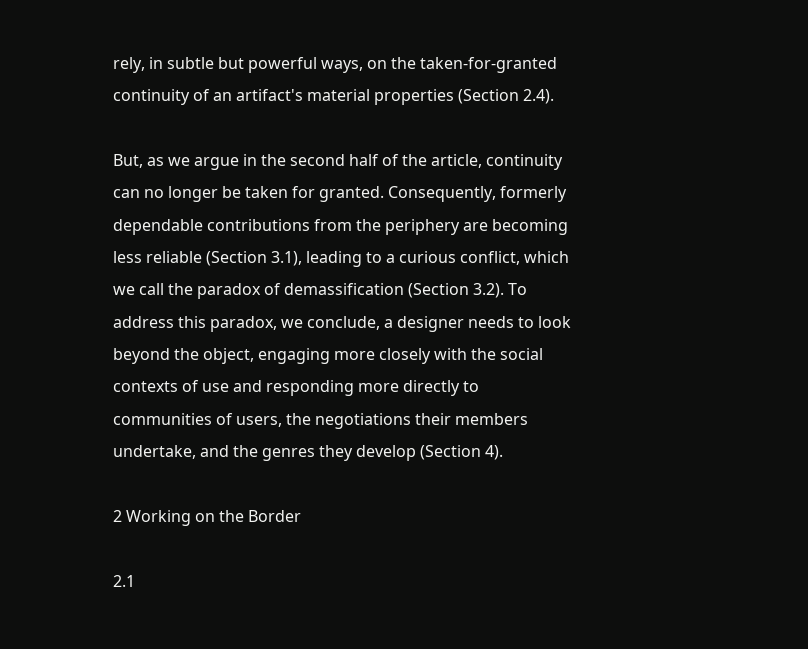rely, in subtle but powerful ways, on the taken-for-granted continuity of an artifact's material properties (Section 2.4).

But, as we argue in the second half of the article, continuity can no longer be taken for granted. Consequently, formerly dependable contributions from the periphery are becoming less reliable (Section 3.1), leading to a curious conflict, which we call the paradox of demassification (Section 3.2). To address this paradox, we conclude, a designer needs to look beyond the object, engaging more closely with the social contexts of use and responding more directly to communities of users, the negotiations their members undertake, and the genres they develop (Section 4).

2 Working on the Border

2.1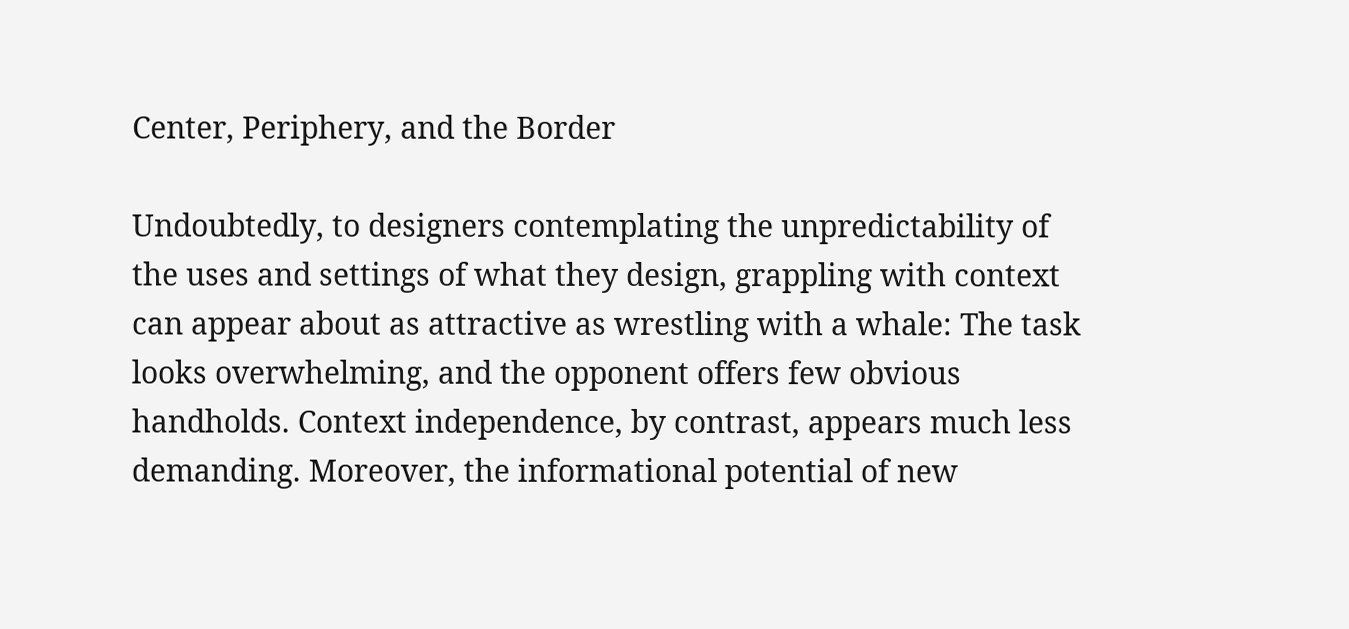Center, Periphery, and the Border

Undoubtedly, to designers contemplating the unpredictability of the uses and settings of what they design, grappling with context can appear about as attractive as wrestling with a whale: The task looks overwhelming, and the opponent offers few obvious handholds. Context independence, by contrast, appears much less demanding. Moreover, the informational potential of new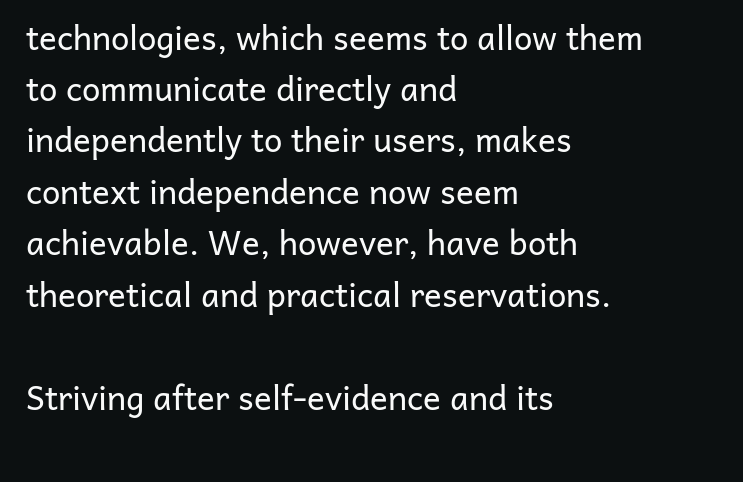technologies, which seems to allow them to communicate directly and independently to their users, makes context independence now seem achievable. We, however, have both theoretical and practical reservations.

Striving after self-evidence and its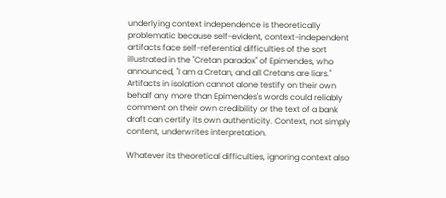underlying context independence is theoretically problematic because self-evident, context-independent artifacts face self-referential difficulties of the sort illustrated in the "Cretan paradox" of Epimendes, who announced, "I am a Cretan, and all Cretans are liars." Artifacts in isolation cannot alone testify on their own behalf any more than Epimendes's words could reliably comment on their own credibility or the text of a bank draft can certify its own authenticity. Context, not simply content, underwrites interpretation.

Whatever its theoretical difficulties, ignoring context also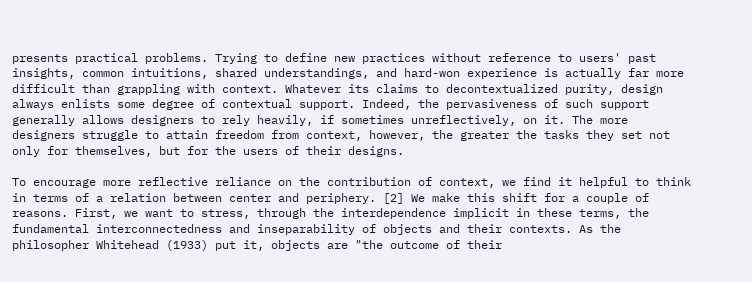presents practical problems. Trying to define new practices without reference to users' past insights, common intuitions, shared understandings, and hard-won experience is actually far more difficult than grappling with context. Whatever its claims to decontextualized purity, design always enlists some degree of contextual support. Indeed, the pervasiveness of such support generally allows designers to rely heavily, if sometimes unreflectively, on it. The more designers struggle to attain freedom from context, however, the greater the tasks they set not only for themselves, but for the users of their designs.

To encourage more reflective reliance on the contribution of context, we find it helpful to think in terms of a relation between center and periphery. [2] We make this shift for a couple of reasons. First, we want to stress, through the interdependence implicit in these terms, the fundamental interconnectedness and inseparability of objects and their contexts. As the philosopher Whitehead (1933) put it, objects are "the outcome of their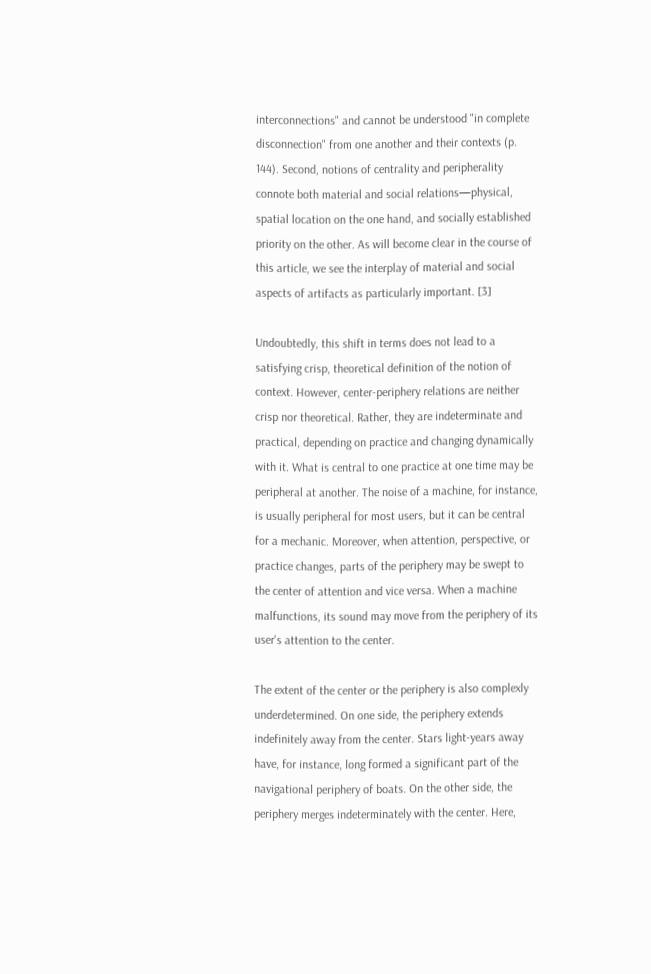interconnections" and cannot be understood "in complete disconnection" from one another and their contexts (p. 144). Second, notions of centrality and peripherality connote both material and social relations—physical, spatial location on the one hand, and socially established priority on the other. As will become clear in the course of this article, we see the interplay of material and social aspects of artifacts as particularly important. [3]

Undoubtedly, this shift in terms does not lead to a satisfying crisp, theoretical definition of the notion of context. However, center-periphery relations are neither crisp nor theoretical. Rather, they are indeterminate and practical, depending on practice and changing dynamically with it. What is central to one practice at one time may be peripheral at another. The noise of a machine, for instance, is usually peripheral for most users, but it can be central for a mechanic. Moreover, when attention, perspective, or practice changes, parts of the periphery may be swept to the center of attention and vice versa. When a machine malfunctions, its sound may move from the periphery of its user's attention to the center.

The extent of the center or the periphery is also complexly underdetermined. On one side, the periphery extends indefinitely away from the center. Stars light-years away have, for instance, long formed a significant part of the navigational periphery of boats. On the other side, the periphery merges indeterminately with the center. Here,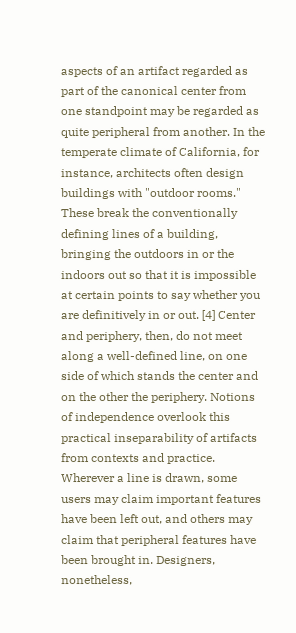aspects of an artifact regarded as part of the canonical center from one standpoint may be regarded as quite peripheral from another. In the temperate climate of California, for instance, architects often design buildings with "outdoor rooms." These break the conventionally defining lines of a building, bringing the outdoors in or the indoors out so that it is impossible at certain points to say whether you are definitively in or out. [4] Center and periphery, then, do not meet along a well-defined line, on one side of which stands the center and on the other the periphery. Notions of independence overlook this practical inseparability of artifacts from contexts and practice. Wherever a line is drawn, some users may claim important features have been left out, and others may claim that peripheral features have been brought in. Designers, nonetheless,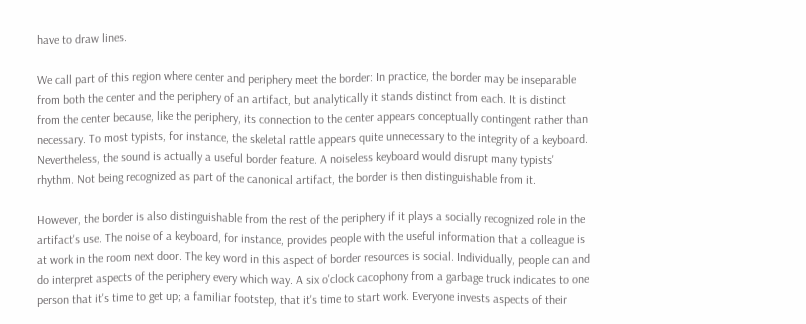have to draw lines.

We call part of this region where center and periphery meet the border: In practice, the border may be inseparable from both the center and the periphery of an artifact, but analytically it stands distinct from each. It is distinct from the center because, like the periphery, its connection to the center appears conceptually contingent rather than necessary. To most typists, for instance, the skeletal rattle appears quite unnecessary to the integrity of a keyboard. Nevertheless, the sound is actually a useful border feature. A noiseless keyboard would disrupt many typists' rhythm. Not being recognized as part of the canonical artifact, the border is then distinguishable from it.

However, the border is also distinguishable from the rest of the periphery if it plays a socially recognized role in the artifact's use. The noise of a keyboard, for instance, provides people with the useful information that a colleague is at work in the room next door. The key word in this aspect of border resources is social. Individually, people can and do interpret aspects of the periphery every which way. A six o'clock cacophony from a garbage truck indicates to one person that it's time to get up; a familiar footstep, that it's time to start work. Everyone invests aspects of their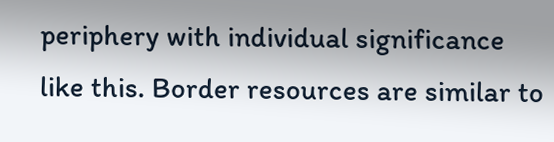periphery with individual significance like this. Border resources are similar to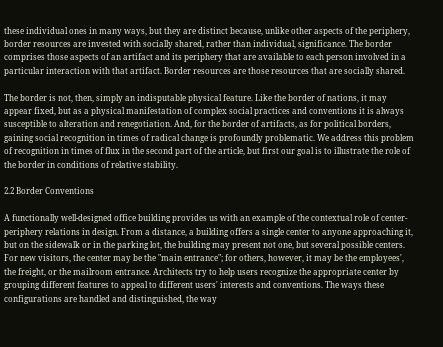these individual ones in many ways, but they are distinct because, unlike other aspects of the periphery, border resources are invested with socially shared, rather than individual, significance. The border comprises those aspects of an artifact and its periphery that are available to each person involved in a particular interaction with that artifact. Border resources are those resources that are socially shared.

The border is not, then, simply an indisputable physical feature. Like the border of nations, it may appear fixed, but as a physical manifestation of complex social practices and conventions it is always susceptible to alteration and renegotiation. And, for the border of artifacts, as for political borders, gaining social recognition in times of radical change is profoundly problematic. We address this problem of recognition in times of flux in the second part of the article, but first our goal is to illustrate the role of the border in conditions of relative stability.

2.2 Border Conventions

A functionally well-designed office building provides us with an example of the contextual role of center-periphery relations in design. From a distance, a building offers a single center to anyone approaching it, but on the sidewalk or in the parking lot, the building may present not one, but several possible centers. For new visitors, the center may be the "main entrance"; for others, however, it may be the employees', the freight, or the mailroom entrance. Architects try to help users recognize the appropriate center by grouping different features to appeal to different users' interests and conventions. The ways these configurations are handled and distinguished, the way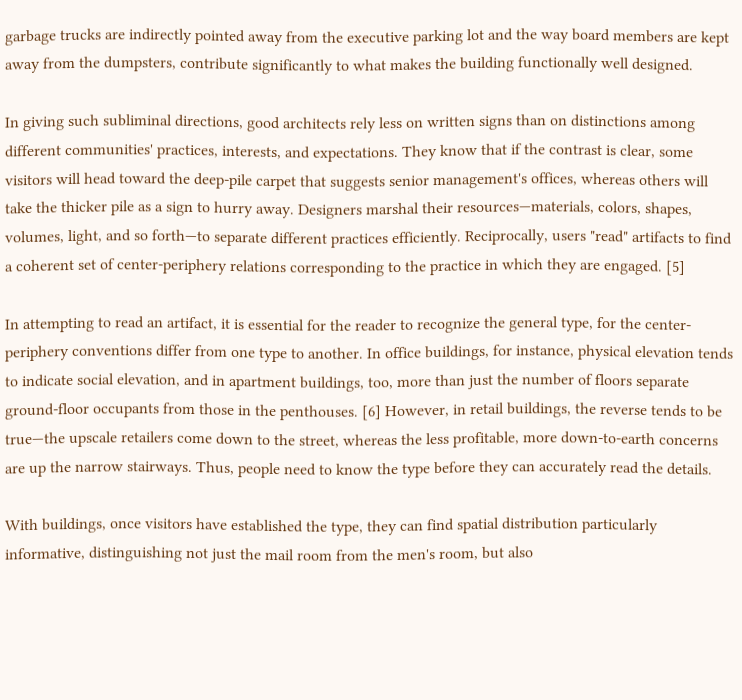garbage trucks are indirectly pointed away from the executive parking lot and the way board members are kept away from the dumpsters, contribute significantly to what makes the building functionally well designed.

In giving such subliminal directions, good architects rely less on written signs than on distinctions among different communities' practices, interests, and expectations. They know that if the contrast is clear, some visitors will head toward the deep-pile carpet that suggests senior management's offices, whereas others will take the thicker pile as a sign to hurry away. Designers marshal their resources—materials, colors, shapes, volumes, light, and so forth—to separate different practices efficiently. Reciprocally, users "read" artifacts to find a coherent set of center-periphery relations corresponding to the practice in which they are engaged. [5]

In attempting to read an artifact, it is essential for the reader to recognize the general type, for the center-periphery conventions differ from one type to another. In office buildings, for instance, physical elevation tends to indicate social elevation, and in apartment buildings, too, more than just the number of floors separate ground-floor occupants from those in the penthouses. [6] However, in retail buildings, the reverse tends to be true—the upscale retailers come down to the street, whereas the less profitable, more down-to-earth concerns are up the narrow stairways. Thus, people need to know the type before they can accurately read the details.

With buildings, once visitors have established the type, they can find spatial distribution particularly informative, distinguishing not just the mail room from the men's room, but also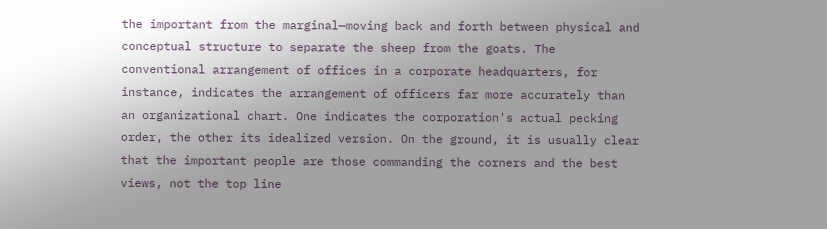the important from the marginal—moving back and forth between physical and conceptual structure to separate the sheep from the goats. The conventional arrangement of offices in a corporate headquarters, for instance, indicates the arrangement of officers far more accurately than an organizational chart. One indicates the corporation's actual pecking order, the other its idealized version. On the ground, it is usually clear that the important people are those commanding the corners and the best views, not the top line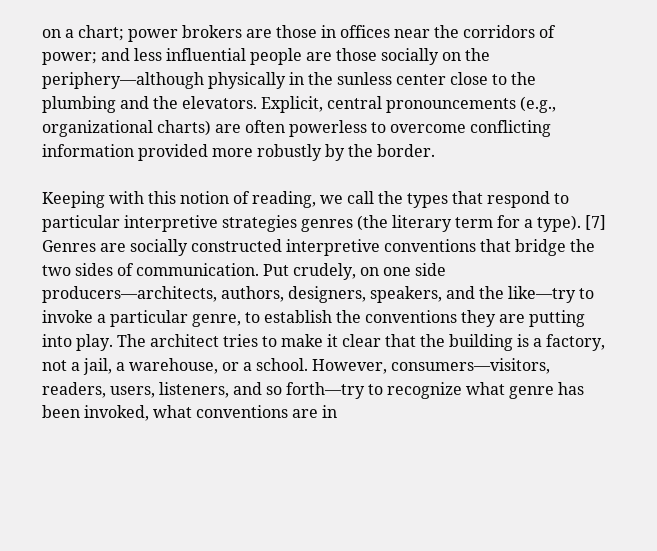on a chart; power brokers are those in offices near the corridors of power; and less influential people are those socially on the periphery—although physically in the sunless center close to the plumbing and the elevators. Explicit, central pronouncements (e.g., organizational charts) are often powerless to overcome conflicting information provided more robustly by the border.

Keeping with this notion of reading, we call the types that respond to particular interpretive strategies genres (the literary term for a type). [7] Genres are socially constructed interpretive conventions that bridge the two sides of communication. Put crudely, on one side producers—architects, authors, designers, speakers, and the like—try to invoke a particular genre, to establish the conventions they are putting into play. The architect tries to make it clear that the building is a factory, not a jail, a warehouse, or a school. However, consumers—visitors, readers, users, listeners, and so forth—try to recognize what genre has been invoked, what conventions are in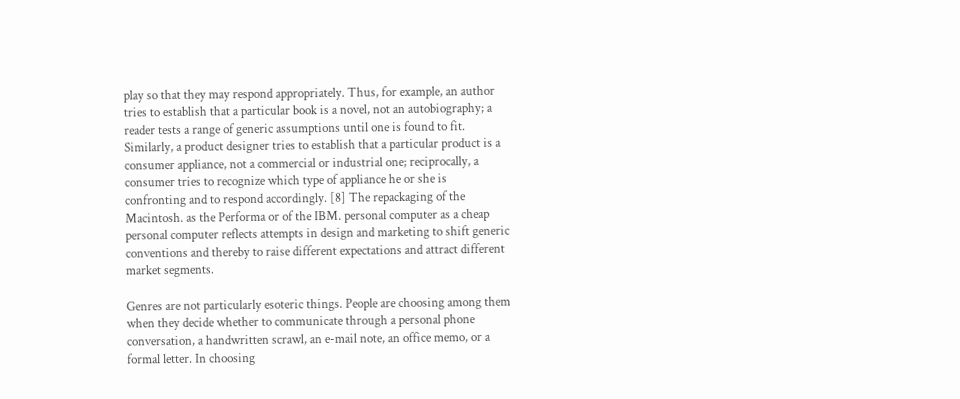play so that they may respond appropriately. Thus, for example, an author tries to establish that a particular book is a novel, not an autobiography; a reader tests a range of generic assumptions until one is found to fit. Similarly, a product designer tries to establish that a particular product is a consumer appliance, not a commercial or industrial one; reciprocally, a consumer tries to recognize which type of appliance he or she is confronting and to respond accordingly. [8] The repackaging of the Macintosh. as the Performa or of the IBM. personal computer as a cheap personal computer reflects attempts in design and marketing to shift generic conventions and thereby to raise different expectations and attract different market segments.

Genres are not particularly esoteric things. People are choosing among them when they decide whether to communicate through a personal phone conversation, a handwritten scrawl, an e-mail note, an office memo, or a formal letter. In choosing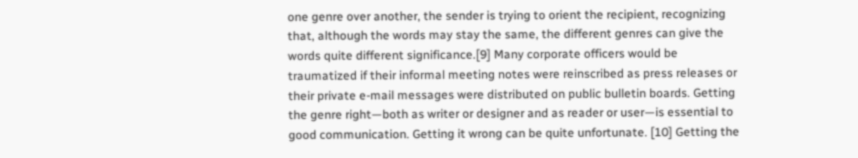one genre over another, the sender is trying to orient the recipient, recognizing that, although the words may stay the same, the different genres can give the words quite different significance.[9] Many corporate officers would be traumatized if their informal meeting notes were reinscribed as press releases or their private e-mail messages were distributed on public bulletin boards. Getting the genre right—both as writer or designer and as reader or user—is essential to good communication. Getting it wrong can be quite unfortunate. [10] Getting the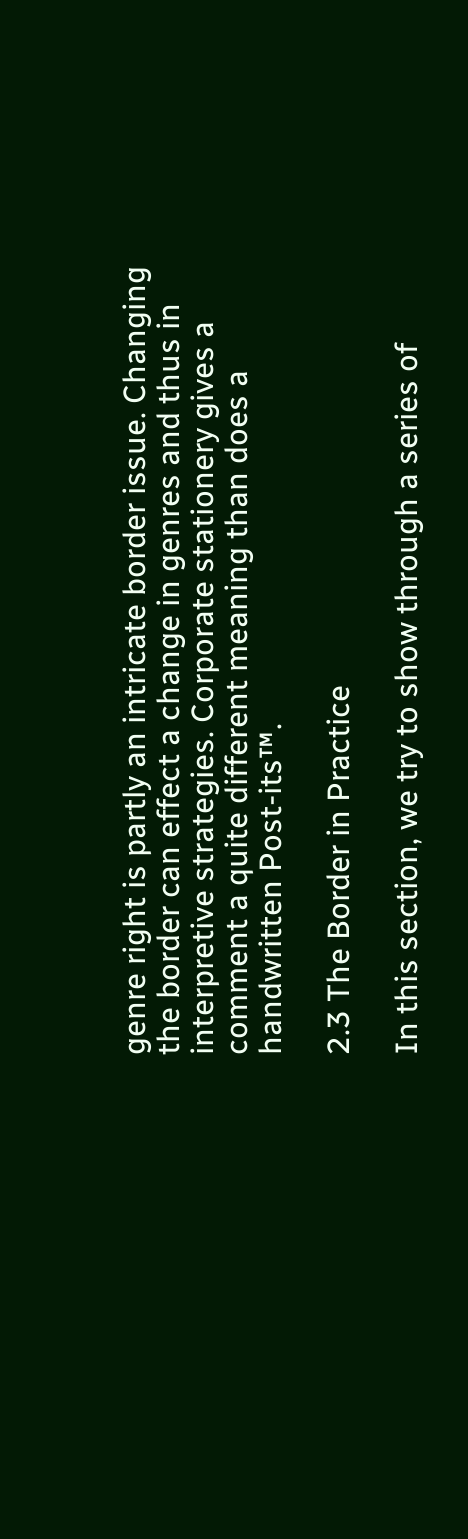genre right is partly an intricate border issue. Changing the border can effect a change in genres and thus in interpretive strategies. Corporate stationery gives a comment a quite different meaning than does a handwritten Post-its™.

2.3 The Border in Practice

In this section, we try to show through a series of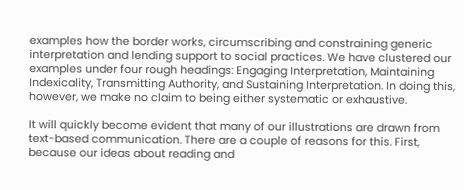examples how the border works, circumscribing and constraining generic interpretation and lending support to social practices. We have clustered our examples under four rough headings: Engaging Interpretation, Maintaining Indexicality, Transmitting Authority, and Sustaining Interpretation. In doing this, however, we make no claim to being either systematic or exhaustive.

It will quickly become evident that many of our illustrations are drawn from text-based communication. There are a couple of reasons for this. First, because our ideas about reading and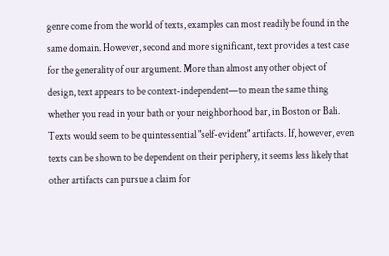genre come from the world of texts, examples can most readily be found in the same domain. However, second and more significant, text provides a test case for the generality of our argument. More than almost any other object of design, text appears to be context-independent—to mean the same thing whether you read in your bath or your neighborhood bar, in Boston or Bali. Texts would seem to be quintessential "self-evident" artifacts. If, however, even texts can be shown to be dependent on their periphery, it seems less likely that other artifacts can pursue a claim for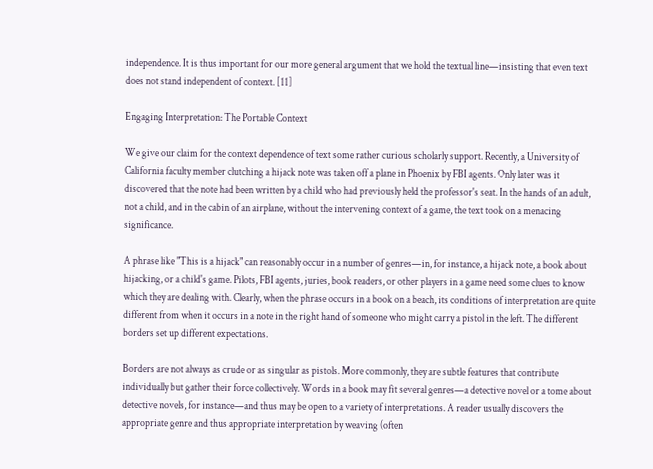independence. It is thus important for our more general argument that we hold the textual line—insisting that even text does not stand independent of context. [11]

Engaging Interpretation: The Portable Context

We give our claim for the context dependence of text some rather curious scholarly support. Recently, a University of California faculty member clutching a hijack note was taken off a plane in Phoenix by FBI agents. Only later was it discovered that the note had been written by a child who had previously held the professor's seat. In the hands of an adult, not a child, and in the cabin of an airplane, without the intervening context of a game, the text took on a menacing significance.

A phrase like "This is a hijack" can reasonably occur in a number of genres—in, for instance, a hijack note, a book about hijacking, or a child's game. Pilots, FBI agents, juries, book readers, or other players in a game need some clues to know which they are dealing with. Clearly, when the phrase occurs in a book on a beach, its conditions of interpretation are quite different from when it occurs in a note in the right hand of someone who might carry a pistol in the left. The different borders set up different expectations.

Borders are not always as crude or as singular as pistols. More commonly, they are subtle features that contribute individually but gather their force collectively. Words in a book may fit several genres—a detective novel or a tome about detective novels, for instance—and thus may be open to a variety of interpretations. A reader usually discovers the appropriate genre and thus appropriate interpretation by weaving (often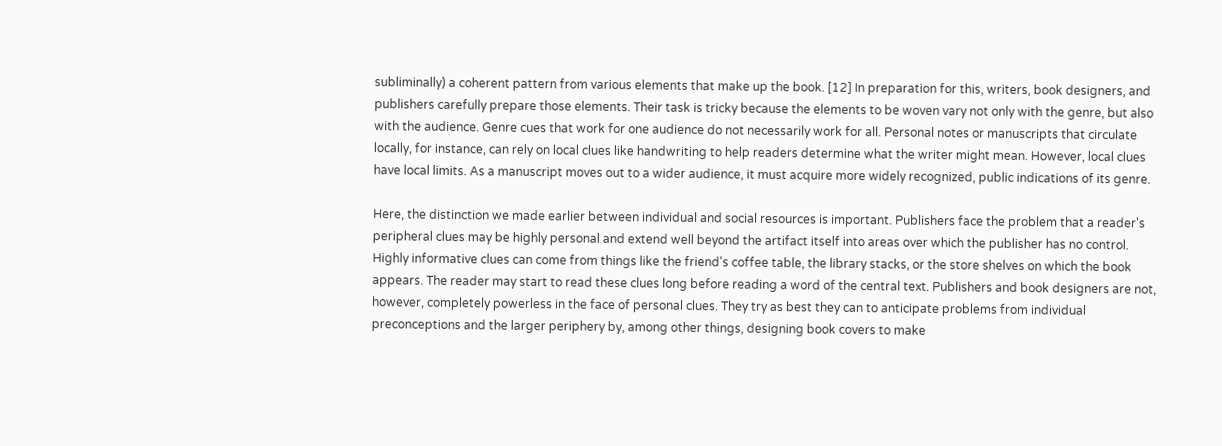subliminally) a coherent pattern from various elements that make up the book. [12] In preparation for this, writers, book designers, and publishers carefully prepare those elements. Their task is tricky because the elements to be woven vary not only with the genre, but also with the audience. Genre cues that work for one audience do not necessarily work for all. Personal notes or manuscripts that circulate locally, for instance, can rely on local clues like handwriting to help readers determine what the writer might mean. However, local clues have local limits. As a manuscript moves out to a wider audience, it must acquire more widely recognized, public indications of its genre.

Here, the distinction we made earlier between individual and social resources is important. Publishers face the problem that a reader's peripheral clues may be highly personal and extend well beyond the artifact itself into areas over which the publisher has no control. Highly informative clues can come from things like the friend's coffee table, the library stacks, or the store shelves on which the book appears. The reader may start to read these clues long before reading a word of the central text. Publishers and book designers are not, however, completely powerless in the face of personal clues. They try as best they can to anticipate problems from individual preconceptions and the larger periphery by, among other things, designing book covers to make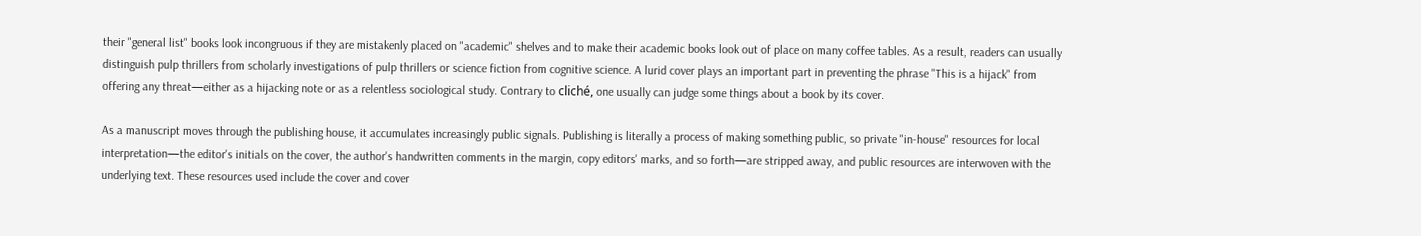their "general list" books look incongruous if they are mistakenly placed on "academic" shelves and to make their academic books look out of place on many coffee tables. As a result, readers can usually distinguish pulp thrillers from scholarly investigations of pulp thrillers or science fiction from cognitive science. A lurid cover plays an important part in preventing the phrase "This is a hijack" from offering any threat—either as a hijacking note or as a relentless sociological study. Contrary to cliché, one usually can judge some things about a book by its cover.

As a manuscript moves through the publishing house, it accumulates increasingly public signals. Publishing is literally a process of making something public, so private "in-house" resources for local interpretation—the editor's initials on the cover, the author's handwritten comments in the margin, copy editors' marks, and so forth—are stripped away, and public resources are interwoven with the underlying text. These resources used include the cover and cover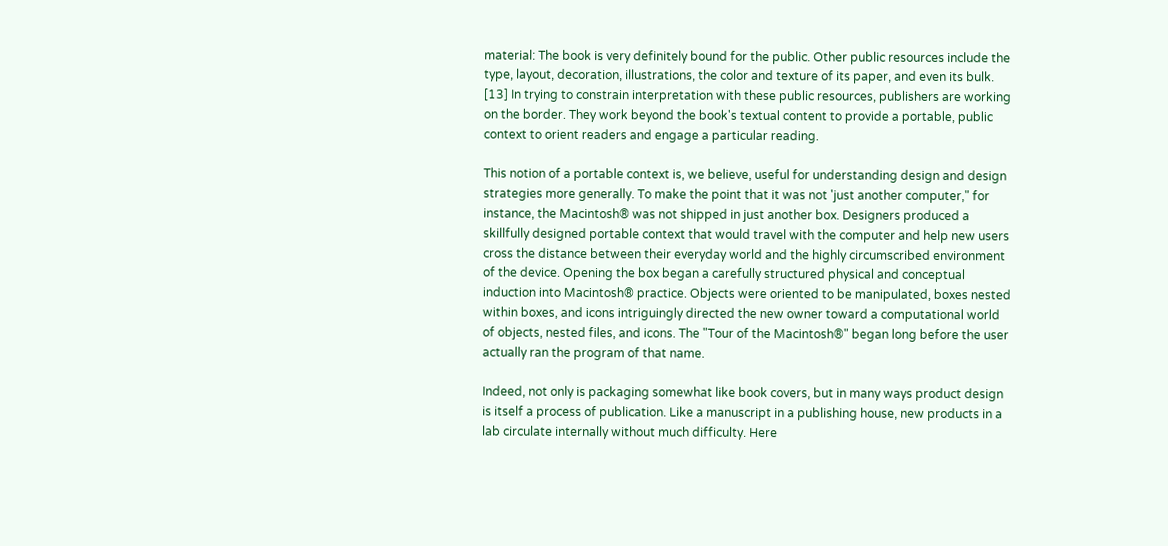material: The book is very definitely bound for the public. Other public resources include the type, layout, decoration, illustrations, the color and texture of its paper, and even its bulk. [13] In trying to constrain interpretation with these public resources, publishers are working on the border. They work beyond the book's textual content to provide a portable, public context to orient readers and engage a particular reading.

This notion of a portable context is, we believe, useful for understanding design and design strategies more generally. To make the point that it was not 'just another computer," for instance, the Macintosh® was not shipped in just another box. Designers produced a skillfully designed portable context that would travel with the computer and help new users cross the distance between their everyday world and the highly circumscribed environment of the device. Opening the box began a carefully structured physical and conceptual induction into Macintosh® practice. Objects were oriented to be manipulated, boxes nested within boxes, and icons intriguingly directed the new owner toward a computational world of objects, nested files, and icons. The "Tour of the Macintosh®" began long before the user actually ran the program of that name.

Indeed, not only is packaging somewhat like book covers, but in many ways product design is itself a process of publication. Like a manuscript in a publishing house, new products in a lab circulate internally without much difficulty. Here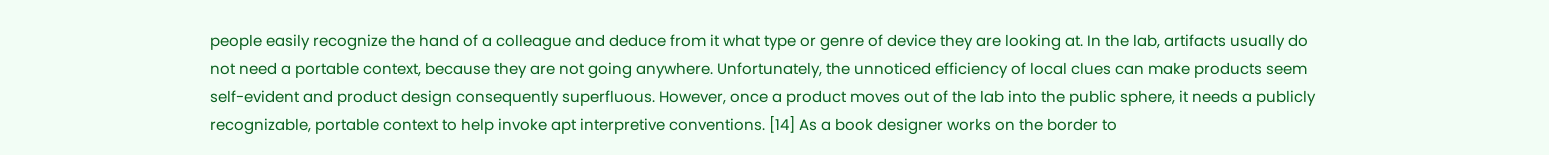people easily recognize the hand of a colleague and deduce from it what type or genre of device they are looking at. In the lab, artifacts usually do not need a portable context, because they are not going anywhere. Unfortunately, the unnoticed efficiency of local clues can make products seem self-evident and product design consequently superfluous. However, once a product moves out of the lab into the public sphere, it needs a publicly recognizable, portable context to help invoke apt interpretive conventions. [14] As a book designer works on the border to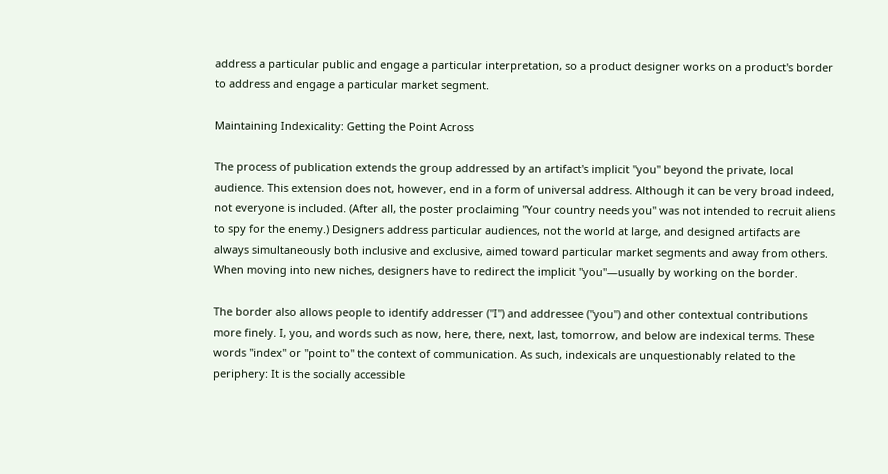address a particular public and engage a particular interpretation, so a product designer works on a product's border to address and engage a particular market segment.

Maintaining Indexicality: Getting the Point Across

The process of publication extends the group addressed by an artifact's implicit "you" beyond the private, local audience. This extension does not, however, end in a form of universal address. Although it can be very broad indeed, not everyone is included. (After all, the poster proclaiming "Your country needs you" was not intended to recruit aliens to spy for the enemy.) Designers address particular audiences, not the world at large, and designed artifacts are always simultaneously both inclusive and exclusive, aimed toward particular market segments and away from others. When moving into new niches, designers have to redirect the implicit "you"—usually by working on the border.

The border also allows people to identify addresser ("I") and addressee ("you") and other contextual contributions more finely. I, you, and words such as now, here, there, next, last, tomorrow, and below are indexical terms. These words "index" or "point to" the context of communication. As such, indexicals are unquestionably related to the periphery: It is the socially accessible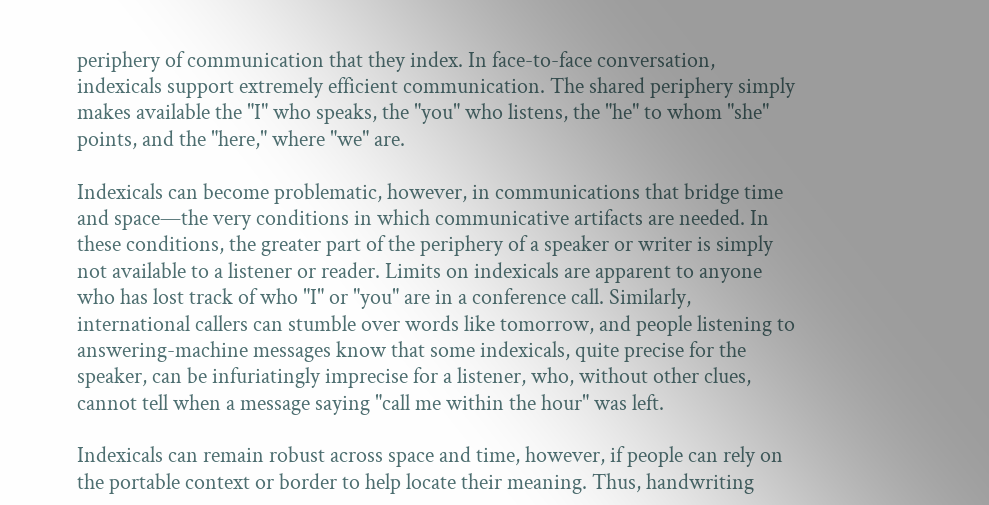periphery of communication that they index. In face-to-face conversation, indexicals support extremely efficient communication. The shared periphery simply makes available the "I" who speaks, the "you" who listens, the "he" to whom "she" points, and the "here," where "we" are.

Indexicals can become problematic, however, in communications that bridge time and space—the very conditions in which communicative artifacts are needed. In these conditions, the greater part of the periphery of a speaker or writer is simply not available to a listener or reader. Limits on indexicals are apparent to anyone who has lost track of who "I" or "you" are in a conference call. Similarly, international callers can stumble over words like tomorrow, and people listening to answering-machine messages know that some indexicals, quite precise for the speaker, can be infuriatingly imprecise for a listener, who, without other clues, cannot tell when a message saying "call me within the hour" was left.

Indexicals can remain robust across space and time, however, if people can rely on the portable context or border to help locate their meaning. Thus, handwriting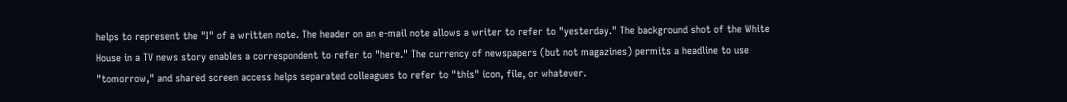helps to represent the "I" of a written note. The header on an e-mail note allows a writer to refer to "yesterday." The background shot of the White House in a TV news story enables a correspondent to refer to "here." The currency of newspapers (but not magazines) permits a headline to use "tomorrow," and shared screen access helps separated colleagues to refer to "this" icon, file, or whatever.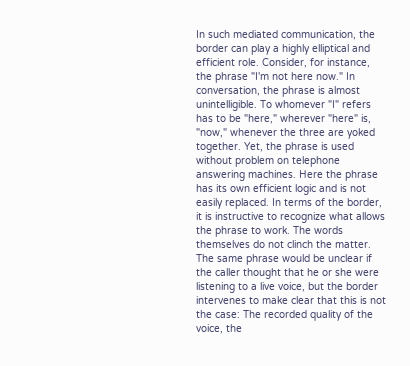In such mediated communication, the border can play a highly elliptical and efficient role. Consider, for instance, the phrase "I'm not here now." In conversation, the phrase is almost unintelligible. To whomever "I" refers has to be "here," wherever "here" is, "now," whenever the three are yoked together. Yet, the phrase is used without problem on telephone answering machines. Here the phrase has its own efficient logic and is not easily replaced. In terms of the border, it is instructive to recognize what allows the phrase to work. The words themselves do not clinch the matter. The same phrase would be unclear if the caller thought that he or she were listening to a live voice, but the border intervenes to make clear that this is not the case: The recorded quality of the voice, the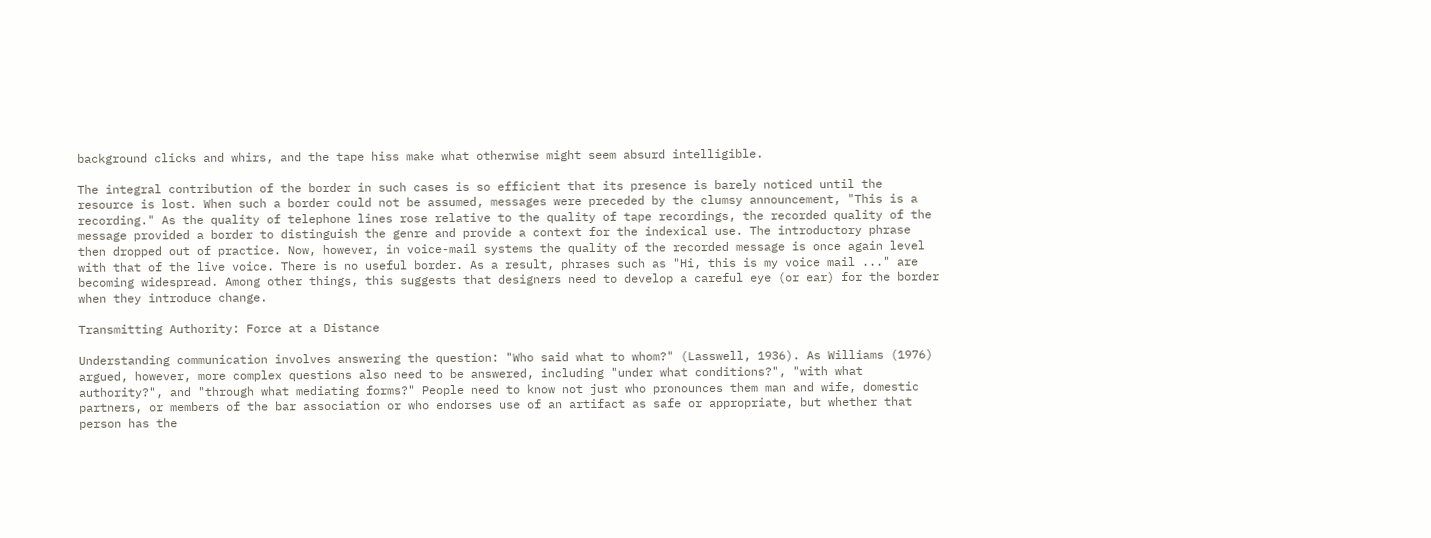background clicks and whirs, and the tape hiss make what otherwise might seem absurd intelligible.

The integral contribution of the border in such cases is so efficient that its presence is barely noticed until the resource is lost. When such a border could not be assumed, messages were preceded by the clumsy announcement, "This is a recording." As the quality of telephone lines rose relative to the quality of tape recordings, the recorded quality of the message provided a border to distinguish the genre and provide a context for the indexical use. The introductory phrase then dropped out of practice. Now, however, in voice-mail systems the quality of the recorded message is once again level with that of the live voice. There is no useful border. As a result, phrases such as "Hi, this is my voice mail ..." are becoming widespread. Among other things, this suggests that designers need to develop a careful eye (or ear) for the border when they introduce change.

Transmitting Authority: Force at a Distance

Understanding communication involves answering the question: "Who said what to whom?" (Lasswell, 1936). As Williams (1976) argued, however, more complex questions also need to be answered, including "under what conditions?", "with what authority?", and "through what mediating forms?" People need to know not just who pronounces them man and wife, domestic partners, or members of the bar association or who endorses use of an artifact as safe or appropriate, but whether that person has the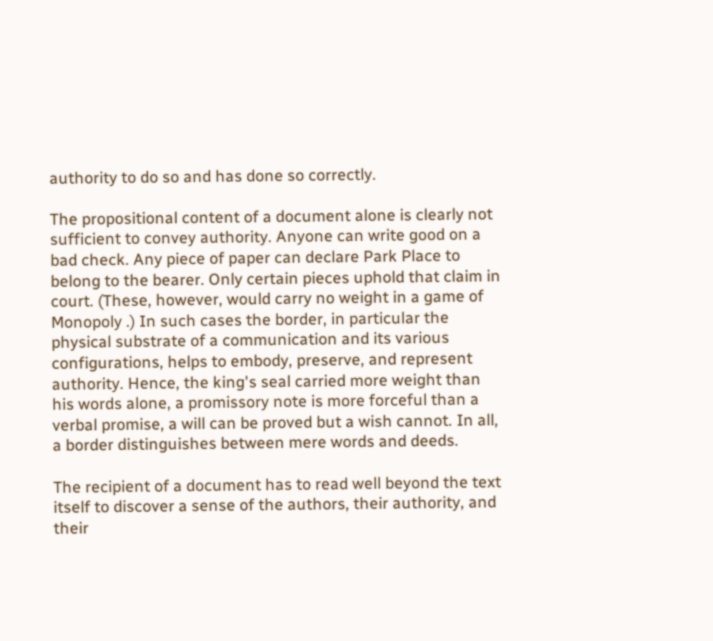authority to do so and has done so correctly.

The propositional content of a document alone is clearly not sufficient to convey authority. Anyone can write good on a bad check. Any piece of paper can declare Park Place to belong to the bearer. Only certain pieces uphold that claim in court. (These, however, would carry no weight in a game of Monopoly .) In such cases the border, in particular the physical substrate of a communication and its various configurations, helps to embody, preserve, and represent authority. Hence, the king's seal carried more weight than his words alone, a promissory note is more forceful than a verbal promise, a will can be proved but a wish cannot. In all, a border distinguishes between mere words and deeds.

The recipient of a document has to read well beyond the text itself to discover a sense of the authors, their authority, and their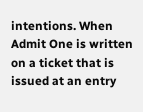intentions. When Admit One is written on a ticket that is issued at an entry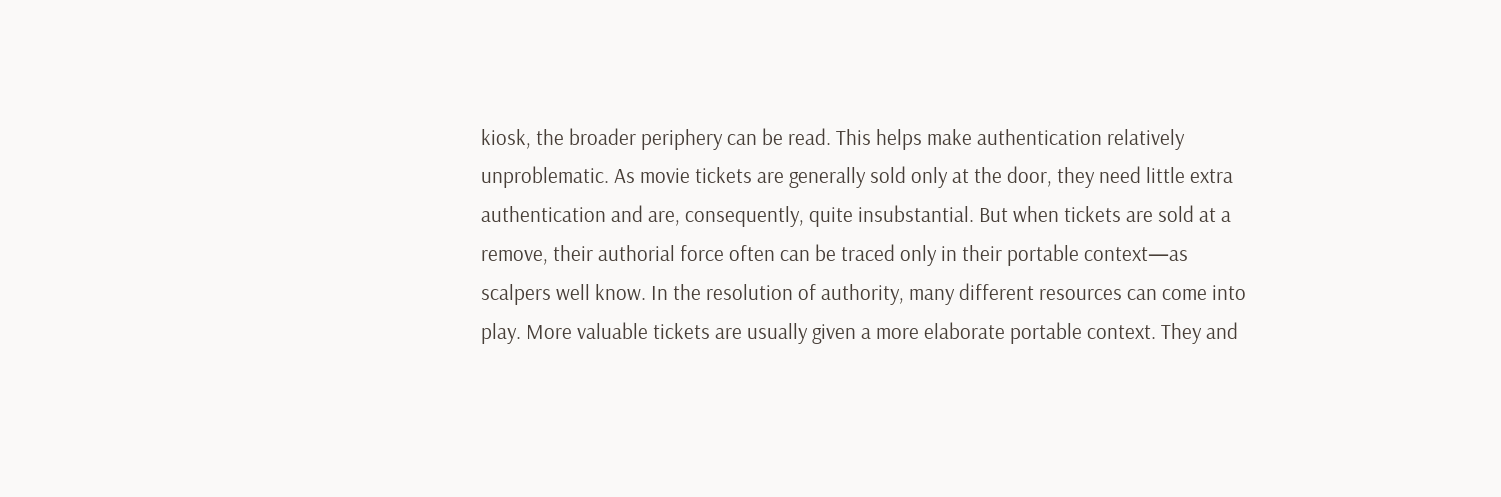kiosk, the broader periphery can be read. This helps make authentication relatively unproblematic. As movie tickets are generally sold only at the door, they need little extra authentication and are, consequently, quite insubstantial. But when tickets are sold at a remove, their authorial force often can be traced only in their portable context—as scalpers well know. In the resolution of authority, many different resources can come into play. More valuable tickets are usually given a more elaborate portable context. They and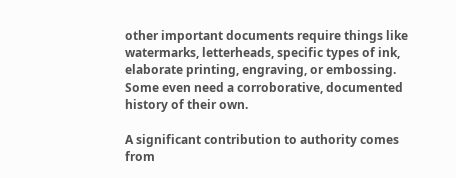other important documents require things like watermarks, letterheads, specific types of ink, elaborate printing, engraving, or embossing. Some even need a corroborative, documented history of their own.

A significant contribution to authority comes from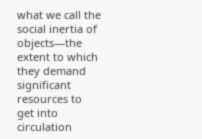what we call the social inertia of objects—the extent to which they demand significant resources to get into circulation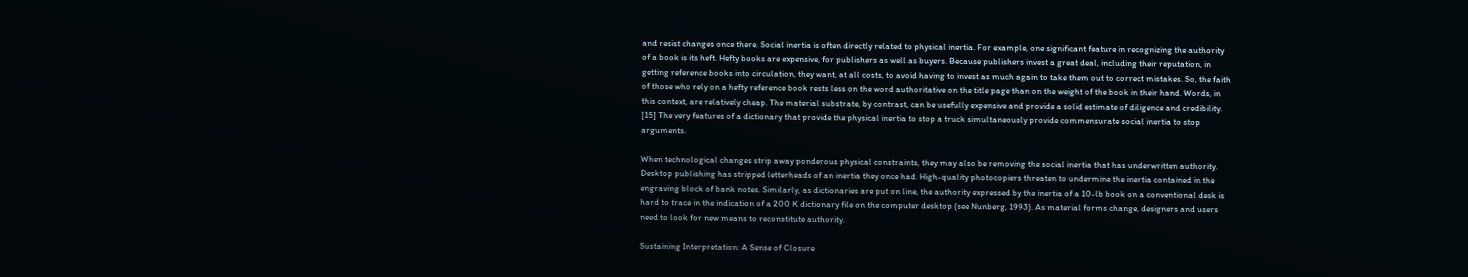and resist changes once there. Social inertia is often directly related to physical inertia. For example, one significant feature in recognizing the authority of a book is its heft. Hefty books are expensive, for publishers as well as buyers. Because publishers invest a great deal, including their reputation, in getting reference books into circulation, they want, at all costs, to avoid having to invest as much again to take them out to correct mistakes. So, the faith of those who rely on a hefty reference book rests less on the word authoritative on the title page than on the weight of the book in their hand. Words, in this context, are relatively cheap. The material substrate, by contrast, can be usefully expensive and provide a solid estimate of diligence and credibility. [15] The very features of a dictionary that provide the physical inertia to stop a truck simultaneously provide commensurate social inertia to stop arguments.

When technological changes strip away ponderous physical constraints, they may also be removing the social inertia that has underwritten authority. Desktop publishing has stripped letterheads of an inertia they once had. High-quality photocopiers threaten to undermine the inertia contained in the engraving block of bank notes. Similarly, as dictionaries are put on line, the authority expressed by the inertia of a 10-lb book on a conventional desk is hard to trace in the indication of a 200 K dictionary file on the computer desktop (see Nunberg, 1993). As material forms change, designers and users need to look for new means to reconstitute authority.

Sustaining Interpretation: A Sense of Closure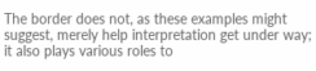The border does not, as these examples might suggest, merely help interpretation get under way; it also plays various roles to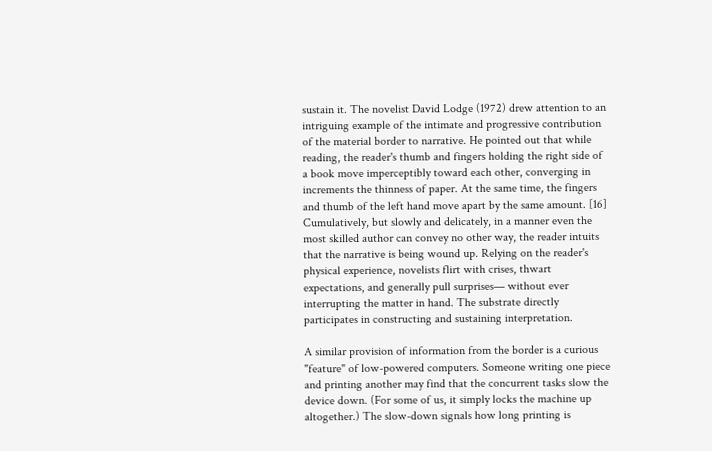sustain it. The novelist David Lodge (1972) drew attention to an intriguing example of the intimate and progressive contribution of the material border to narrative. He pointed out that while reading, the reader's thumb and fingers holding the right side of a book move imperceptibly toward each other, converging in increments the thinness of paper. At the same time, the fingers and thumb of the left hand move apart by the same amount. [16] Cumulatively, but slowly and delicately, in a manner even the most skilled author can convey no other way, the reader intuits that the narrative is being wound up. Relying on the reader's physical experience, novelists flirt with crises, thwart expectations, and generally pull surprises— without ever interrupting the matter in hand. The substrate directly participates in constructing and sustaining interpretation.

A similar provision of information from the border is a curious "feature" of low-powered computers. Someone writing one piece and printing another may find that the concurrent tasks slow the device down. (For some of us, it simply locks the machine up altogether.) The slow-down signals how long printing is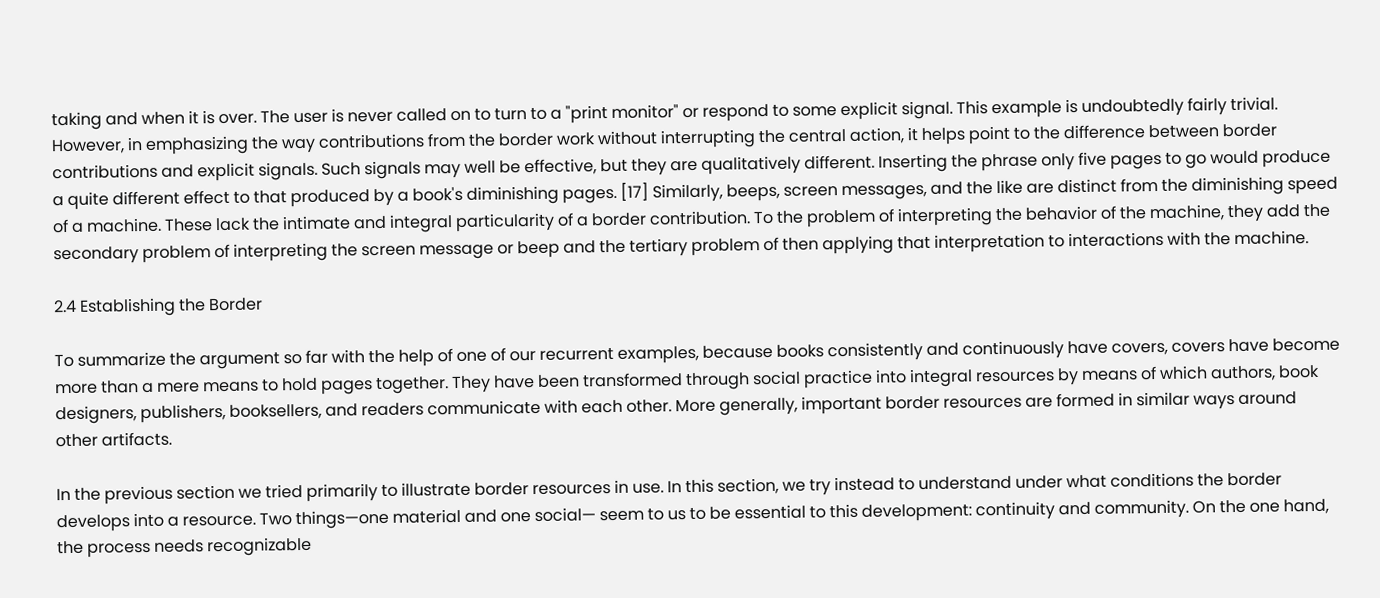taking and when it is over. The user is never called on to turn to a "print monitor" or respond to some explicit signal. This example is undoubtedly fairly trivial. However, in emphasizing the way contributions from the border work without interrupting the central action, it helps point to the difference between border contributions and explicit signals. Such signals may well be effective, but they are qualitatively different. Inserting the phrase only five pages to go would produce a quite different effect to that produced by a book's diminishing pages. [17] Similarly, beeps, screen messages, and the like are distinct from the diminishing speed of a machine. These lack the intimate and integral particularity of a border contribution. To the problem of interpreting the behavior of the machine, they add the secondary problem of interpreting the screen message or beep and the tertiary problem of then applying that interpretation to interactions with the machine.

2.4 Establishing the Border

To summarize the argument so far with the help of one of our recurrent examples, because books consistently and continuously have covers, covers have become more than a mere means to hold pages together. They have been transformed through social practice into integral resources by means of which authors, book designers, publishers, booksellers, and readers communicate with each other. More generally, important border resources are formed in similar ways around other artifacts.

In the previous section we tried primarily to illustrate border resources in use. In this section, we try instead to understand under what conditions the border develops into a resource. Two things—one material and one social— seem to us to be essential to this development: continuity and community. On the one hand, the process needs recognizable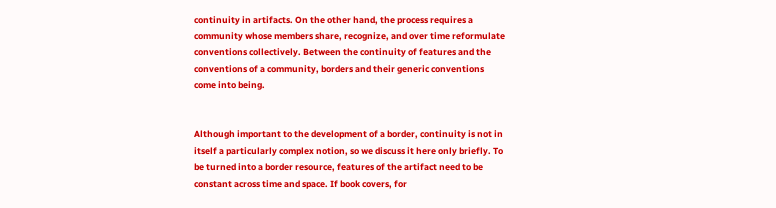continuity in artifacts. On the other hand, the process requires a community whose members share, recognize, and over time reformulate conventions collectively. Between the continuity of features and the conventions of a community, borders and their generic conventions come into being.


Although important to the development of a border, continuity is not in itself a particularly complex notion, so we discuss it here only briefly. To be turned into a border resource, features of the artifact need to be constant across time and space. If book covers, for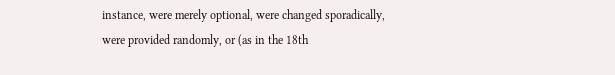instance, were merely optional, were changed sporadically, were provided randomly, or (as in the 18th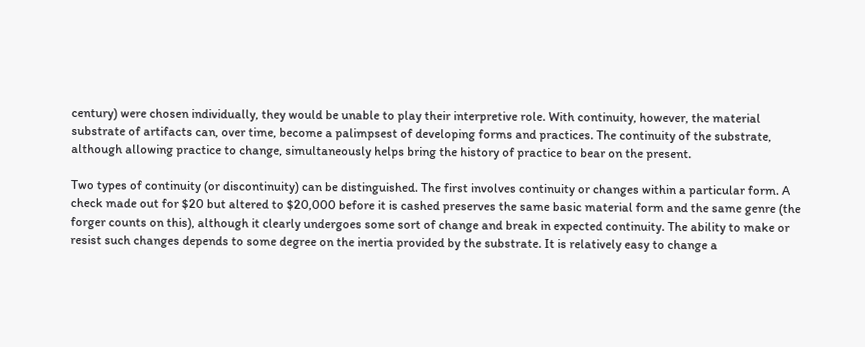century) were chosen individually, they would be unable to play their interpretive role. With continuity, however, the material substrate of artifacts can, over time, become a palimpsest of developing forms and practices. The continuity of the substrate, although allowing practice to change, simultaneously helps bring the history of practice to bear on the present.

Two types of continuity (or discontinuity) can be distinguished. The first involves continuity or changes within a particular form. A check made out for $20 but altered to $20,000 before it is cashed preserves the same basic material form and the same genre (the forger counts on this), although it clearly undergoes some sort of change and break in expected continuity. The ability to make or resist such changes depends to some degree on the inertia provided by the substrate. It is relatively easy to change a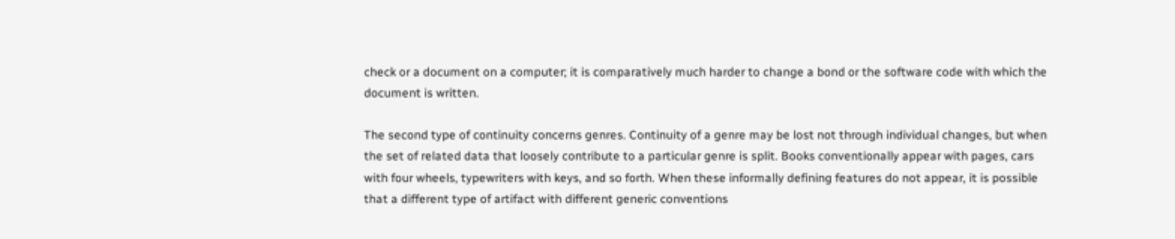check or a document on a computer; it is comparatively much harder to change a bond or the software code with which the document is written.

The second type of continuity concerns genres. Continuity of a genre may be lost not through individual changes, but when the set of related data that loosely contribute to a particular genre is split. Books conventionally appear with pages, cars with four wheels, typewriters with keys, and so forth. When these informally defining features do not appear, it is possible that a different type of artifact with different generic conventions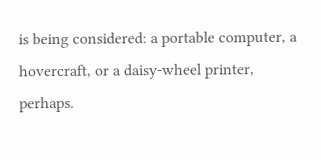is being considered: a portable computer, a hovercraft, or a daisy-wheel printer, perhaps.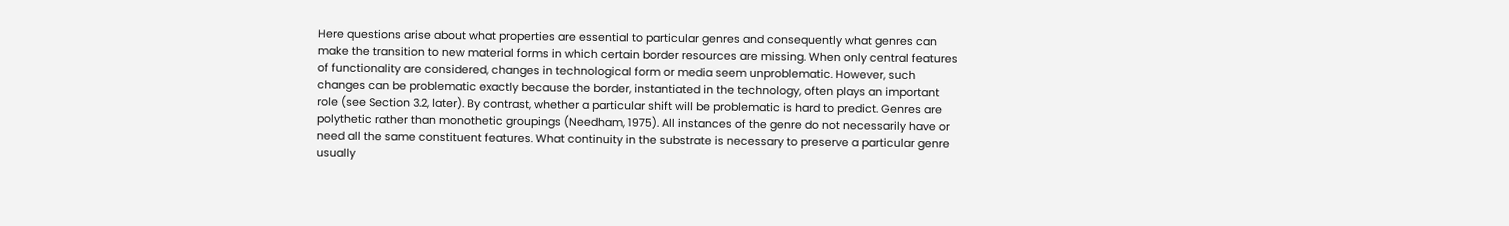Here questions arise about what properties are essential to particular genres and consequently what genres can make the transition to new material forms in which certain border resources are missing. When only central features of functionality are considered, changes in technological form or media seem unproblematic. However, such changes can be problematic exactly because the border, instantiated in the technology, often plays an important role (see Section 3.2, later). By contrast, whether a particular shift will be problematic is hard to predict. Genres are polythetic rather than monothetic groupings (Needham, 1975). All instances of the genre do not necessarily have or need all the same constituent features. What continuity in the substrate is necessary to preserve a particular genre usually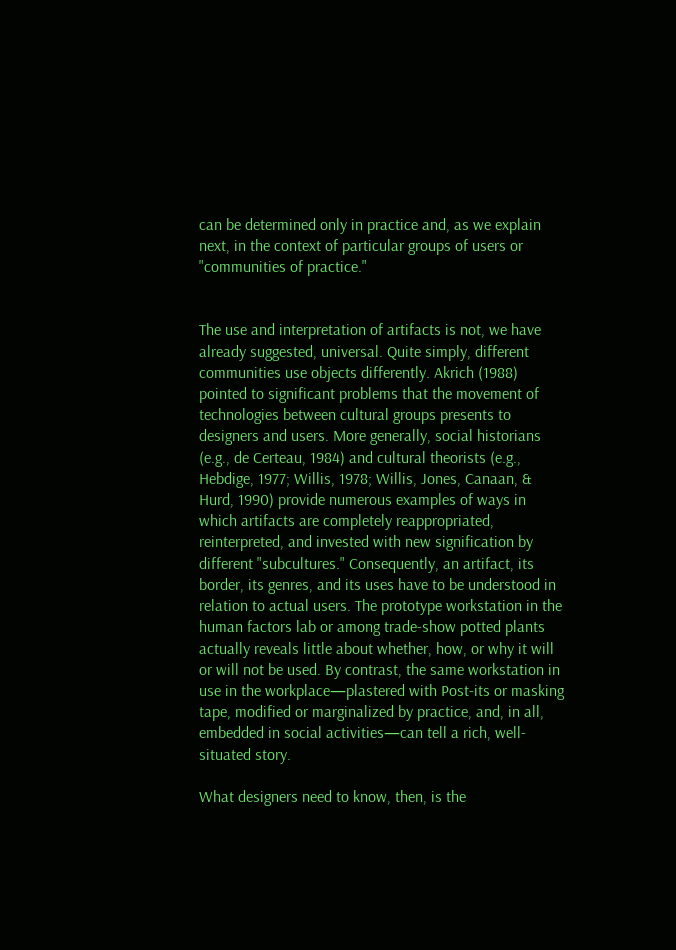can be determined only in practice and, as we explain next, in the context of particular groups of users or "communities of practice."


The use and interpretation of artifacts is not, we have already suggested, universal. Quite simply, different communities use objects differently. Akrich (1988) pointed to significant problems that the movement of technologies between cultural groups presents to designers and users. More generally, social historians (e.g., de Certeau, 1984) and cultural theorists (e.g., Hebdige, 1977; Willis, 1978; Willis, Jones, Canaan, & Hurd, 1990) provide numerous examples of ways in which artifacts are completely reappropriated, reinterpreted, and invested with new signification by different "subcultures." Consequently, an artifact, its border, its genres, and its uses have to be understood in relation to actual users. The prototype workstation in the human factors lab or among trade-show potted plants actually reveals little about whether, how, or why it will or will not be used. By contrast, the same workstation in use in the workplace—plastered with Post-its or masking tape, modified or marginalized by practice, and, in all, embedded in social activities—can tell a rich, well-situated story.

What designers need to know, then, is the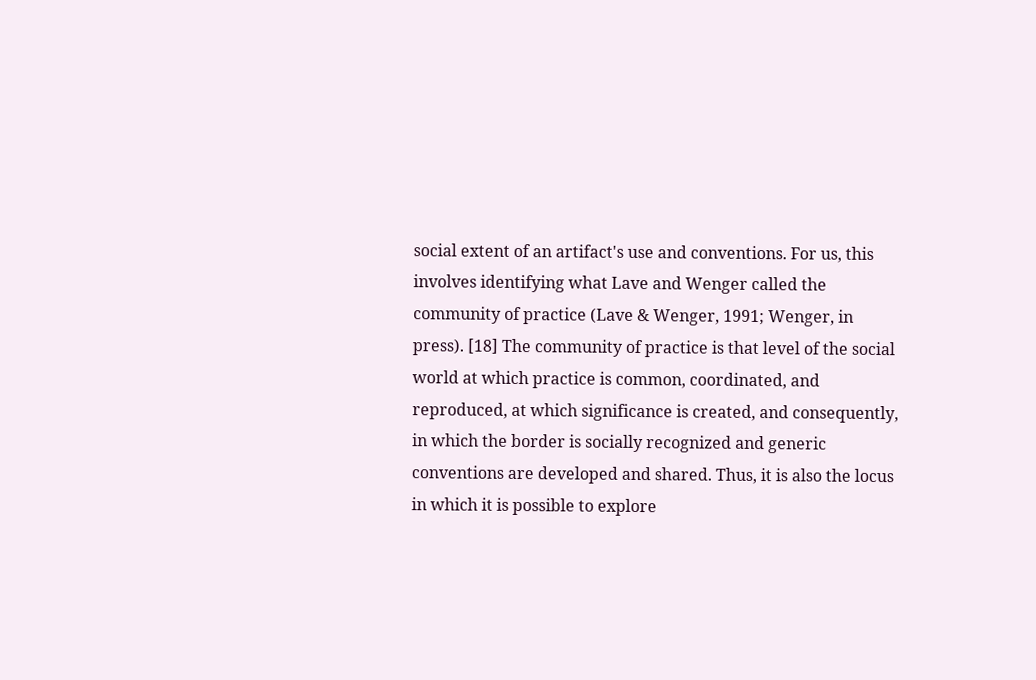social extent of an artifact's use and conventions. For us, this involves identifying what Lave and Wenger called the community of practice (Lave & Wenger, 1991; Wenger, in press). [18] The community of practice is that level of the social world at which practice is common, coordinated, and reproduced, at which significance is created, and consequently, in which the border is socially recognized and generic conventions are developed and shared. Thus, it is also the locus in which it is possible to explore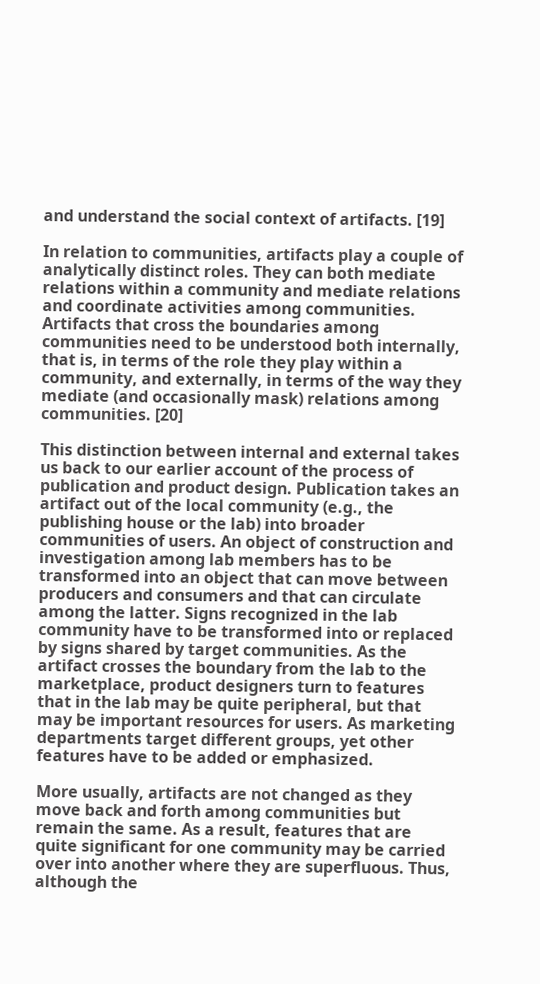and understand the social context of artifacts. [19]

In relation to communities, artifacts play a couple of analytically distinct roles. They can both mediate relations within a community and mediate relations and coordinate activities among communities. Artifacts that cross the boundaries among communities need to be understood both internally, that is, in terms of the role they play within a community, and externally, in terms of the way they mediate (and occasionally mask) relations among communities. [20]

This distinction between internal and external takes us back to our earlier account of the process of publication and product design. Publication takes an artifact out of the local community (e.g., the publishing house or the lab) into broader communities of users. An object of construction and investigation among lab members has to be transformed into an object that can move between producers and consumers and that can circulate among the latter. Signs recognized in the lab community have to be transformed into or replaced by signs shared by target communities. As the artifact crosses the boundary from the lab to the marketplace, product designers turn to features that in the lab may be quite peripheral, but that may be important resources for users. As marketing departments target different groups, yet other features have to be added or emphasized.

More usually, artifacts are not changed as they move back and forth among communities but remain the same. As a result, features that are quite significant for one community may be carried over into another where they are superfluous. Thus, although the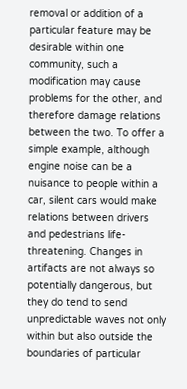removal or addition of a particular feature may be desirable within one community, such a modification may cause problems for the other, and therefore damage relations between the two. To offer a simple example, although engine noise can be a nuisance to people within a car, silent cars would make relations between drivers and pedestrians life-threatening. Changes in artifacts are not always so potentially dangerous, but they do tend to send unpredictable waves not only within but also outside the boundaries of particular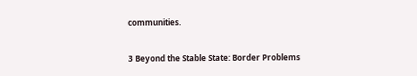communities.

3 Beyond the Stable State: Border Problems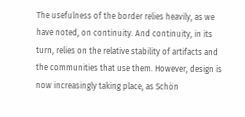The usefulness of the border relies heavily, as we have noted, on continuity. And continuity, in its turn, relies on the relative stability of artifacts and the communities that use them. However, design is now increasingly taking place, as Schön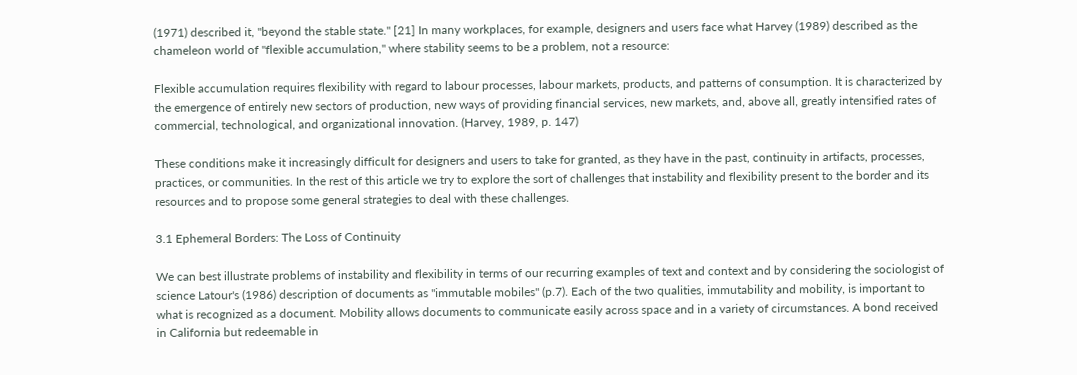(1971) described it, "beyond the stable state." [21] In many workplaces, for example, designers and users face what Harvey (1989) described as the chameleon world of "flexible accumulation," where stability seems to be a problem, not a resource:

Flexible accumulation requires flexibility with regard to labour processes, labour markets, products, and patterns of consumption. It is characterized by the emergence of entirely new sectors of production, new ways of providing financial services, new markets, and, above all, greatly intensified rates of commercial, technological, and organizational innovation. (Harvey, 1989, p. 147)

These conditions make it increasingly difficult for designers and users to take for granted, as they have in the past, continuity in artifacts, processes, practices, or communities. In the rest of this article we try to explore the sort of challenges that instability and flexibility present to the border and its resources and to propose some general strategies to deal with these challenges.

3.1 Ephemeral Borders: The Loss of Continuity

We can best illustrate problems of instability and flexibility in terms of our recurring examples of text and context and by considering the sociologist of science Latour's (1986) description of documents as "immutable mobiles" (p.7). Each of the two qualities, immutability and mobility, is important to what is recognized as a document. Mobility allows documents to communicate easily across space and in a variety of circumstances. A bond received in California but redeemable in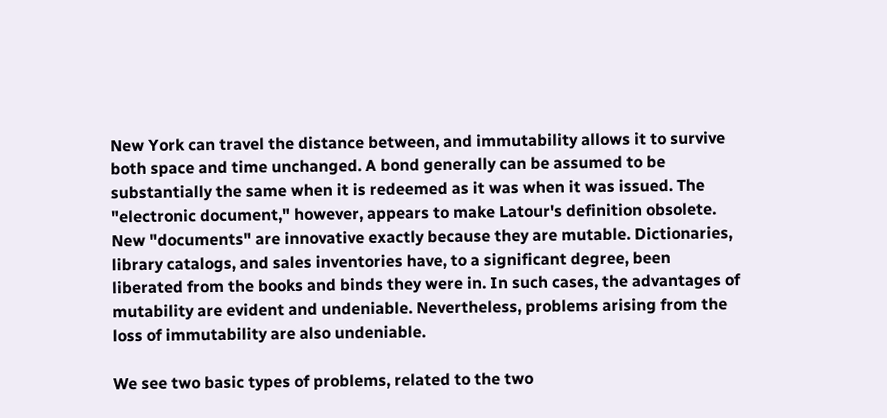New York can travel the distance between, and immutability allows it to survive both space and time unchanged. A bond generally can be assumed to be substantially the same when it is redeemed as it was when it was issued. The "electronic document," however, appears to make Latour's definition obsolete. New "documents" are innovative exactly because they are mutable. Dictionaries, library catalogs, and sales inventories have, to a significant degree, been liberated from the books and binds they were in. In such cases, the advantages of mutability are evident and undeniable. Nevertheless, problems arising from the loss of immutability are also undeniable.

We see two basic types of problems, related to the two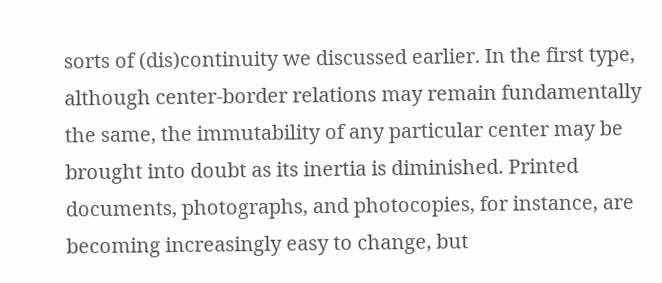sorts of (dis)continuity we discussed earlier. In the first type, although center-border relations may remain fundamentally the same, the immutability of any particular center may be brought into doubt as its inertia is diminished. Printed documents, photographs, and photocopies, for instance, are becoming increasingly easy to change, but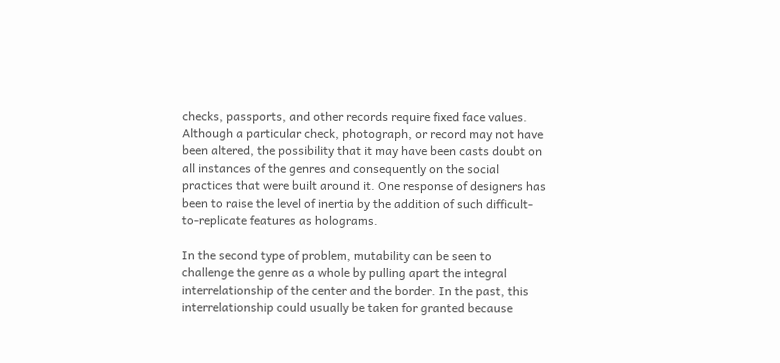checks, passports, and other records require fixed face values. Although a particular check, photograph, or record may not have been altered, the possibility that it may have been casts doubt on all instances of the genres and consequently on the social practices that were built around it. One response of designers has been to raise the level of inertia by the addition of such difficult-to-replicate features as holograms.

In the second type of problem, mutability can be seen to challenge the genre as a whole by pulling apart the integral interrelationship of the center and the border. In the past, this interrelationship could usually be taken for granted because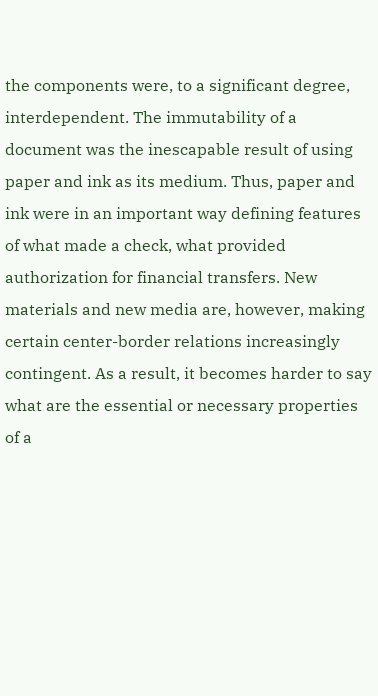the components were, to a significant degree, interdependent. The immutability of a document was the inescapable result of using paper and ink as its medium. Thus, paper and ink were in an important way defining features of what made a check, what provided authorization for financial transfers. New materials and new media are, however, making certain center-border relations increasingly contingent. As a result, it becomes harder to say what are the essential or necessary properties of a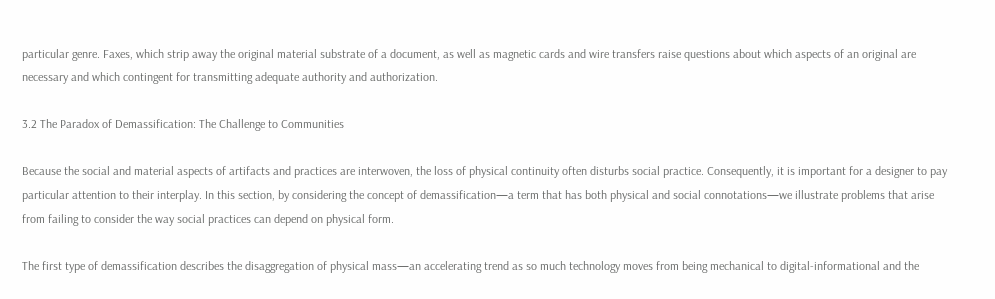particular genre. Faxes, which strip away the original material substrate of a document, as well as magnetic cards and wire transfers raise questions about which aspects of an original are necessary and which contingent for transmitting adequate authority and authorization.

3.2 The Paradox of Demassification: The Challenge to Communities

Because the social and material aspects of artifacts and practices are interwoven, the loss of physical continuity often disturbs social practice. Consequently, it is important for a designer to pay particular attention to their interplay. In this section, by considering the concept of demassification—a term that has both physical and social connotations—we illustrate problems that arise from failing to consider the way social practices can depend on physical form.

The first type of demassification describes the disaggregation of physical mass—an accelerating trend as so much technology moves from being mechanical to digital-informational and the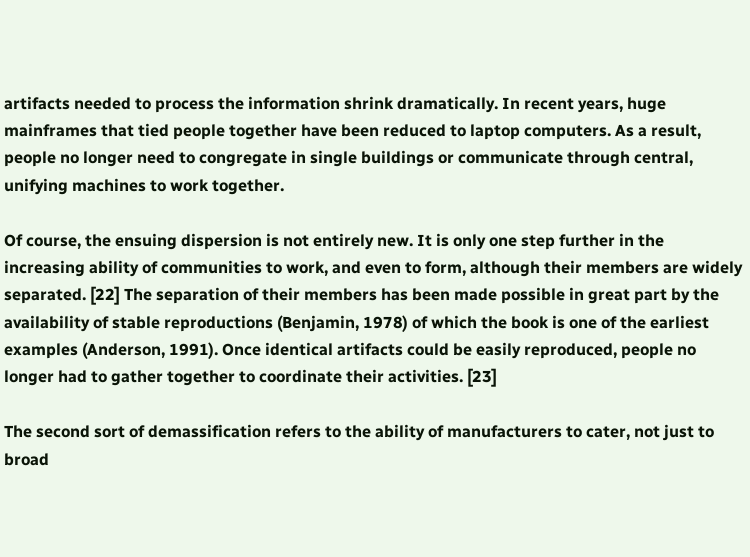artifacts needed to process the information shrink dramatically. In recent years, huge mainframes that tied people together have been reduced to laptop computers. As a result, people no longer need to congregate in single buildings or communicate through central, unifying machines to work together.

Of course, the ensuing dispersion is not entirely new. It is only one step further in the increasing ability of communities to work, and even to form, although their members are widely separated. [22] The separation of their members has been made possible in great part by the availability of stable reproductions (Benjamin, 1978) of which the book is one of the earliest examples (Anderson, 1991). Once identical artifacts could be easily reproduced, people no longer had to gather together to coordinate their activities. [23]

The second sort of demassification refers to the ability of manufacturers to cater, not just to broad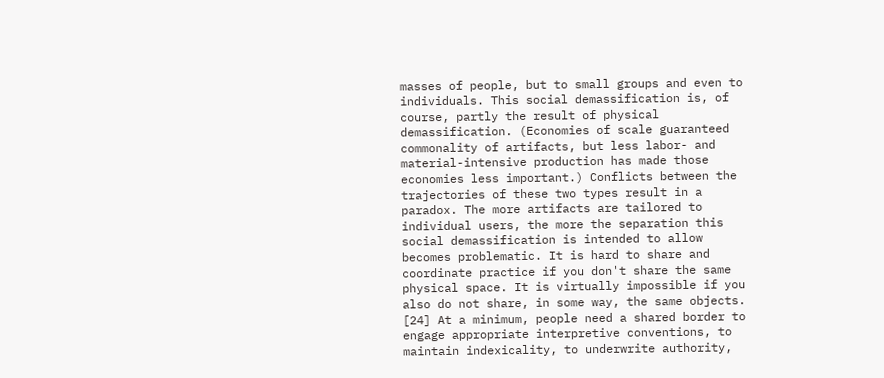masses of people, but to small groups and even to individuals. This social demassification is, of course, partly the result of physical demassification. (Economies of scale guaranteed commonality of artifacts, but less labor- and material-intensive production has made those economies less important.) Conflicts between the trajectories of these two types result in a paradox. The more artifacts are tailored to individual users, the more the separation this social demassification is intended to allow becomes problematic. It is hard to share and coordinate practice if you don't share the same physical space. It is virtually impossible if you also do not share, in some way, the same objects. [24] At a minimum, people need a shared border to engage appropriate interpretive conventions, to maintain indexicality, to underwrite authority,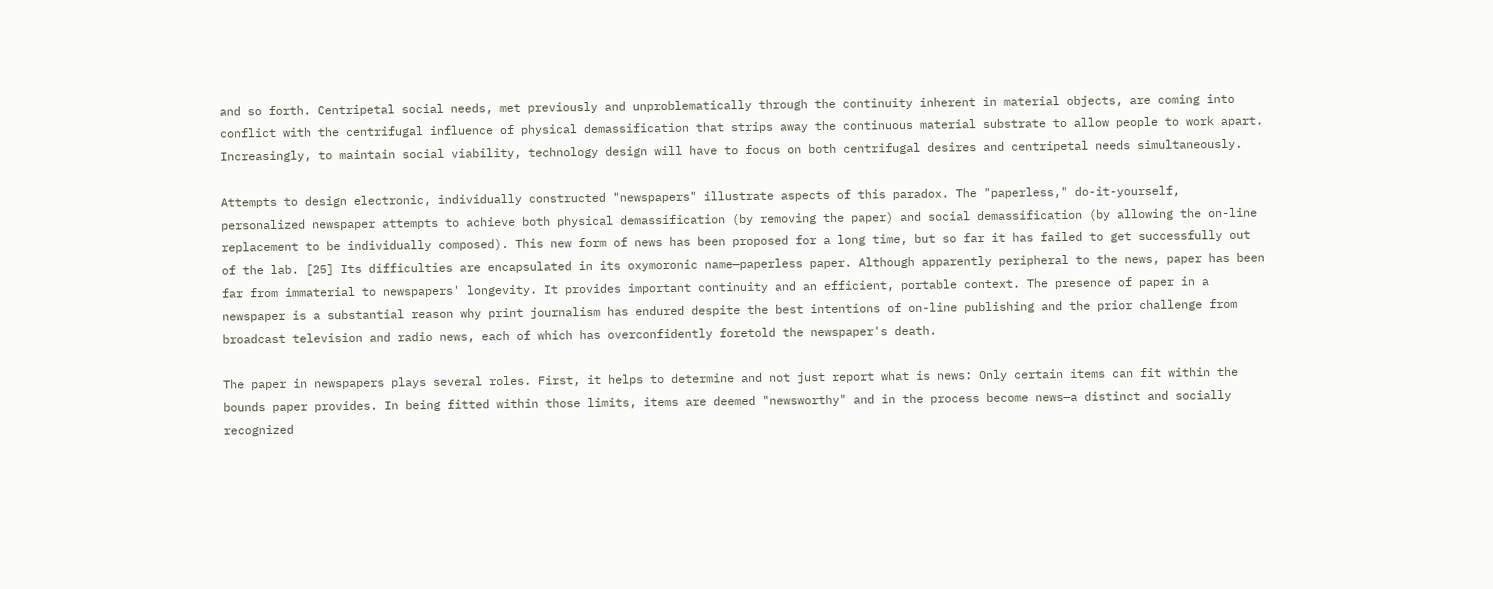and so forth. Centripetal social needs, met previously and unproblematically through the continuity inherent in material objects, are coming into conflict with the centrifugal influence of physical demassification that strips away the continuous material substrate to allow people to work apart. Increasingly, to maintain social viability, technology design will have to focus on both centrifugal desires and centripetal needs simultaneously.

Attempts to design electronic, individually constructed "newspapers" illustrate aspects of this paradox. The "paperless," do-it-yourself, personalized newspaper attempts to achieve both physical demassification (by removing the paper) and social demassification (by allowing the on-line replacement to be individually composed). This new form of news has been proposed for a long time, but so far it has failed to get successfully out of the lab. [25] Its difficulties are encapsulated in its oxymoronic name—paperless paper. Although apparently peripheral to the news, paper has been far from immaterial to newspapers' longevity. It provides important continuity and an efficient, portable context. The presence of paper in a newspaper is a substantial reason why print journalism has endured despite the best intentions of on-line publishing and the prior challenge from broadcast television and radio news, each of which has overconfidently foretold the newspaper's death.

The paper in newspapers plays several roles. First, it helps to determine and not just report what is news: Only certain items can fit within the bounds paper provides. In being fitted within those limits, items are deemed "newsworthy" and in the process become news—a distinct and socially recognized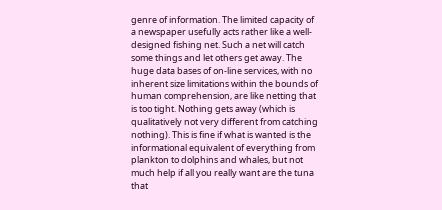genre of information. The limited capacity of a newspaper usefully acts rather like a well-designed fishing net. Such a net will catch some things and let others get away. The huge data bases of on-line services, with no inherent size limitations within the bounds of human comprehension, are like netting that is too tight. Nothing gets away (which is qualitatively not very different from catching nothing). This is fine if what is wanted is the informational equivalent of everything from plankton to dolphins and whales, but not much help if all you really want are the tuna that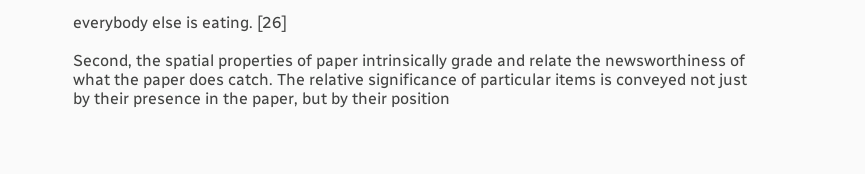everybody else is eating. [26]

Second, the spatial properties of paper intrinsically grade and relate the newsworthiness of what the paper does catch. The relative significance of particular items is conveyed not just by their presence in the paper, but by their position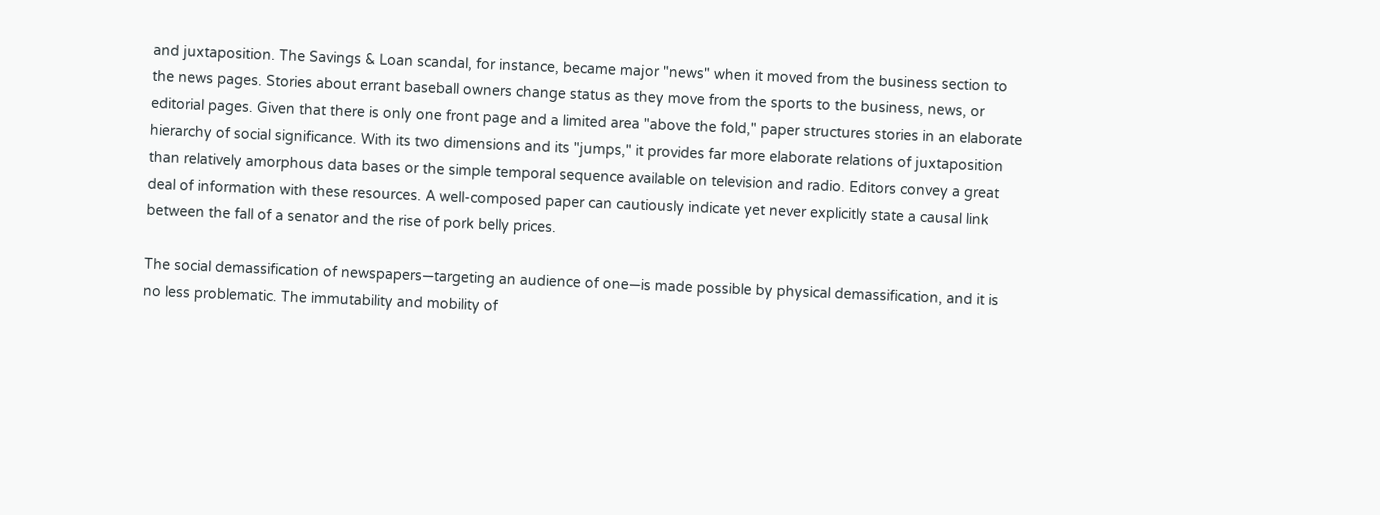and juxtaposition. The Savings & Loan scandal, for instance, became major "news" when it moved from the business section to the news pages. Stories about errant baseball owners change status as they move from the sports to the business, news, or editorial pages. Given that there is only one front page and a limited area "above the fold," paper structures stories in an elaborate hierarchy of social significance. With its two dimensions and its "jumps," it provides far more elaborate relations of juxtaposition than relatively amorphous data bases or the simple temporal sequence available on television and radio. Editors convey a great deal of information with these resources. A well-composed paper can cautiously indicate yet never explicitly state a causal link between the fall of a senator and the rise of pork belly prices.

The social demassification of newspapers—targeting an audience of one—is made possible by physical demassification, and it is no less problematic. The immutability and mobility of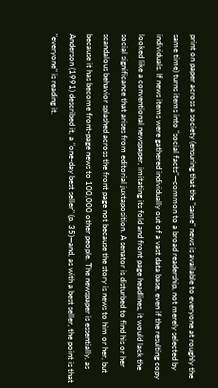print on paper across a society (ensuring that the "same" news is available to everyone at roughly the same time) turns items into "social facts"—common to a broad readership, not merely selected by individuals. If news items were gathered individually out of a vast data base, even if the resulting copy looked like a conventional newspaper, imitating its fold and front page headlines, it would lack the social significance that arises from editorial juxtaposition. A senator is disturbed to find his or her scandalous behavior splashed across the front page not because the story is news to him or her, but because it has become front-page news to 100,000 other people. The newspaper is essentially, as Anderson (1991) described it, a "one-day best seller" (p. 35)—and, as with a best seller, the point is that "everyone" is reading it.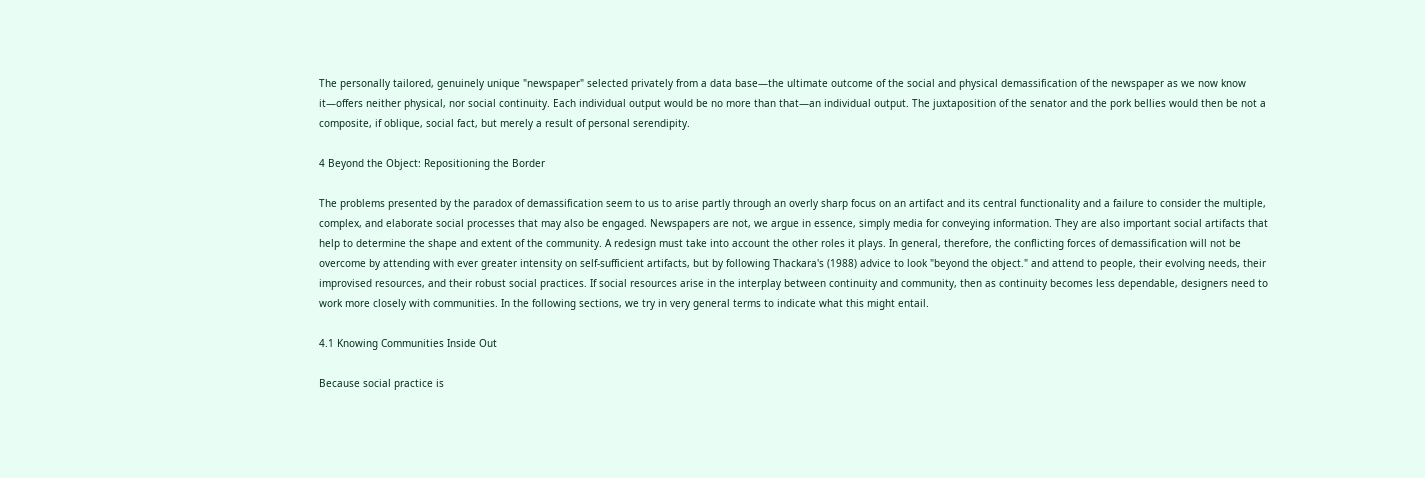The personally tailored, genuinely unique "newspaper" selected privately from a data base—the ultimate outcome of the social and physical demassification of the newspaper as we now know it—offers neither physical, nor social continuity. Each individual output would be no more than that—an individual output. The juxtaposition of the senator and the pork bellies would then be not a composite, if oblique, social fact, but merely a result of personal serendipity.

4 Beyond the Object: Repositioning the Border

The problems presented by the paradox of demassification seem to us to arise partly through an overly sharp focus on an artifact and its central functionality and a failure to consider the multiple, complex, and elaborate social processes that may also be engaged. Newspapers are not, we argue in essence, simply media for conveying information. They are also important social artifacts that help to determine the shape and extent of the community. A redesign must take into account the other roles it plays. In general, therefore, the conflicting forces of demassification will not be overcome by attending with ever greater intensity on self-sufficient artifacts, but by following Thackara's (1988) advice to look "beyond the object." and attend to people, their evolving needs, their improvised resources, and their robust social practices. If social resources arise in the interplay between continuity and community, then as continuity becomes less dependable, designers need to work more closely with communities. In the following sections, we try in very general terms to indicate what this might entail.

4.1 Knowing Communities Inside Out

Because social practice is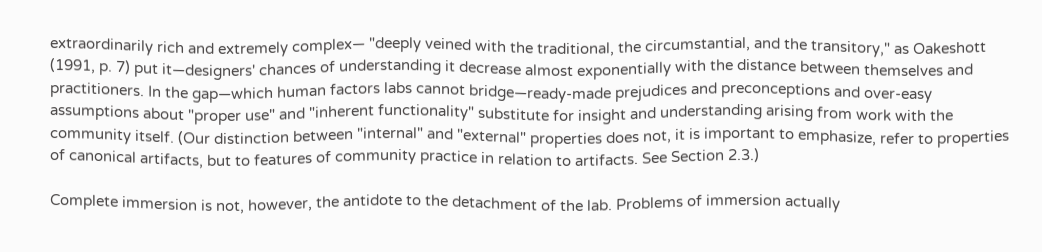extraordinarily rich and extremely complex— "deeply veined with the traditional, the circumstantial, and the transitory," as Oakeshott (1991, p. 7) put it—designers' chances of understanding it decrease almost exponentially with the distance between themselves and practitioners. In the gap—which human factors labs cannot bridge—ready-made prejudices and preconceptions and over-easy assumptions about "proper use" and "inherent functionality" substitute for insight and understanding arising from work with the community itself. (Our distinction between "internal" and "external" properties does not, it is important to emphasize, refer to properties of canonical artifacts, but to features of community practice in relation to artifacts. See Section 2.3.)

Complete immersion is not, however, the antidote to the detachment of the lab. Problems of immersion actually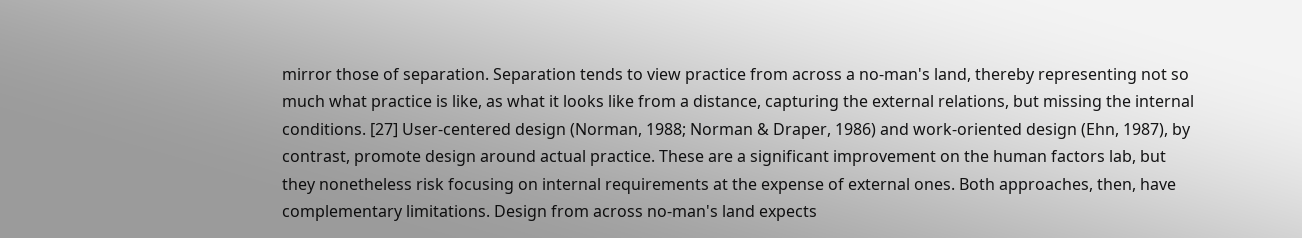mirror those of separation. Separation tends to view practice from across a no-man's land, thereby representing not so much what practice is like, as what it looks like from a distance, capturing the external relations, but missing the internal conditions. [27] User-centered design (Norman, 1988; Norman & Draper, 1986) and work-oriented design (Ehn, 1987), by contrast, promote design around actual practice. These are a significant improvement on the human factors lab, but they nonetheless risk focusing on internal requirements at the expense of external ones. Both approaches, then, have complementary limitations. Design from across no-man's land expects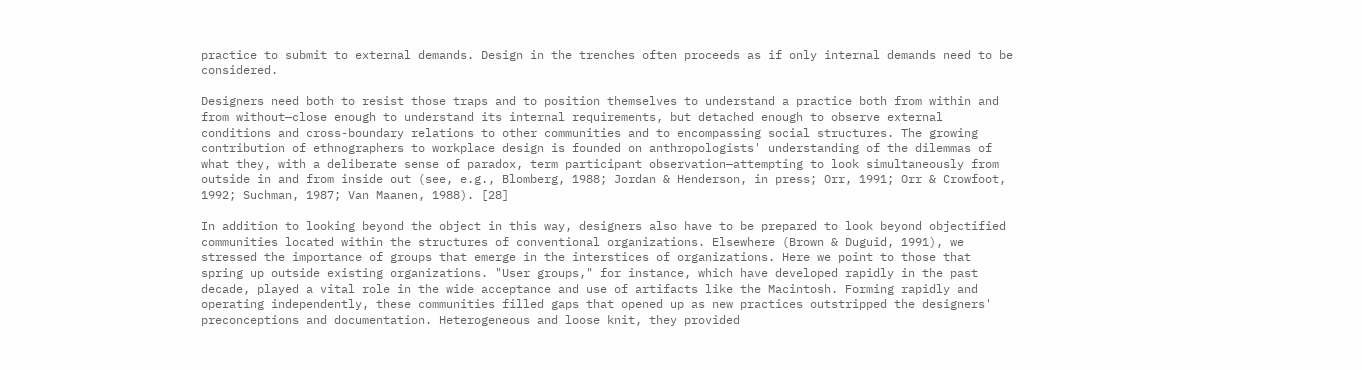practice to submit to external demands. Design in the trenches often proceeds as if only internal demands need to be considered.

Designers need both to resist those traps and to position themselves to understand a practice both from within and from without—close enough to understand its internal requirements, but detached enough to observe external conditions and cross-boundary relations to other communities and to encompassing social structures. The growing contribution of ethnographers to workplace design is founded on anthropologists' understanding of the dilemmas of what they, with a deliberate sense of paradox, term participant observation—attempting to look simultaneously from outside in and from inside out (see, e.g., Blomberg, 1988; Jordan & Henderson, in press; Orr, 1991; Orr & Crowfoot, 1992; Suchman, 1987; Van Maanen, 1988). [28]

In addition to looking beyond the object in this way, designers also have to be prepared to look beyond objectified communities located within the structures of conventional organizations. Elsewhere (Brown & Duguid, 1991), we stressed the importance of groups that emerge in the interstices of organizations. Here we point to those that spring up outside existing organizations. "User groups," for instance, which have developed rapidly in the past decade, played a vital role in the wide acceptance and use of artifacts like the Macintosh. Forming rapidly and operating independently, these communities filled gaps that opened up as new practices outstripped the designers' preconceptions and documentation. Heterogeneous and loose knit, they provided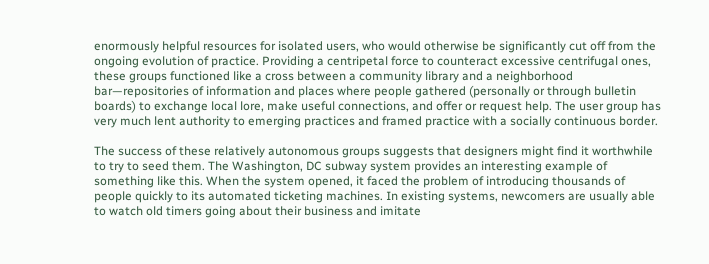enormously helpful resources for isolated users, who would otherwise be significantly cut off from the ongoing evolution of practice. Providing a centripetal force to counteract excessive centrifugal ones, these groups functioned like a cross between a community library and a neighborhood bar—repositories of information and places where people gathered (personally or through bulletin boards) to exchange local lore, make useful connections, and offer or request help. The user group has very much lent authority to emerging practices and framed practice with a socially continuous border.

The success of these relatively autonomous groups suggests that designers might find it worthwhile to try to seed them. The Washington, DC subway system provides an interesting example of something like this. When the system opened, it faced the problem of introducing thousands of people quickly to its automated ticketing machines. In existing systems, newcomers are usually able to watch old timers going about their business and imitate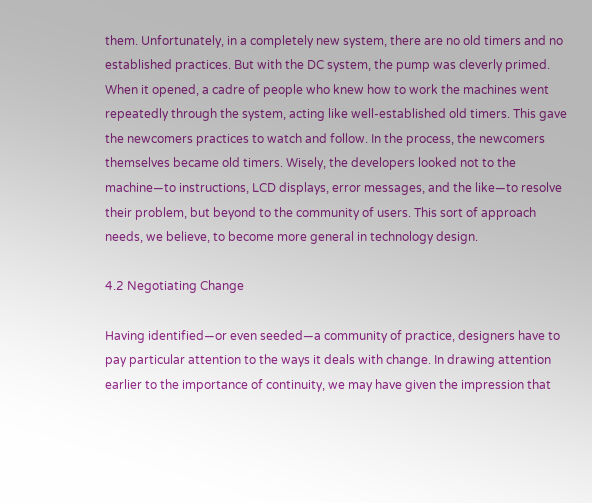them. Unfortunately, in a completely new system, there are no old timers and no established practices. But with the DC system, the pump was cleverly primed. When it opened, a cadre of people who knew how to work the machines went repeatedly through the system, acting like well-established old timers. This gave the newcomers practices to watch and follow. In the process, the newcomers themselves became old timers. Wisely, the developers looked not to the machine—to instructions, LCD displays, error messages, and the like—to resolve their problem, but beyond to the community of users. This sort of approach needs, we believe, to become more general in technology design.

4.2 Negotiating Change

Having identified—or even seeded—a community of practice, designers have to pay particular attention to the ways it deals with change. In drawing attention earlier to the importance of continuity, we may have given the impression that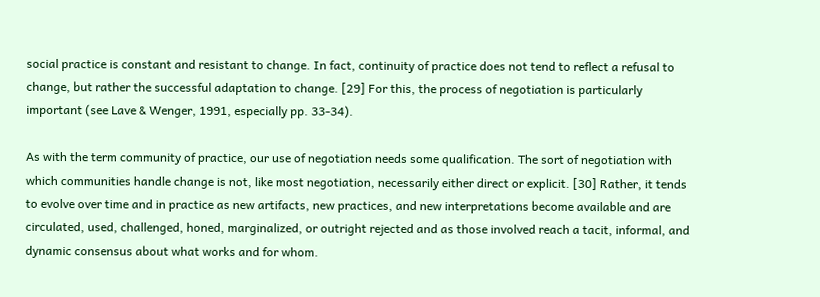social practice is constant and resistant to change. In fact, continuity of practice does not tend to reflect a refusal to change, but rather the successful adaptation to change. [29] For this, the process of negotiation is particularly important (see Lave & Wenger, 1991, especially pp. 33-34).

As with the term community of practice, our use of negotiation needs some qualification. The sort of negotiation with which communities handle change is not, like most negotiation, necessarily either direct or explicit. [30] Rather, it tends to evolve over time and in practice as new artifacts, new practices, and new interpretations become available and are circulated, used, challenged, honed, marginalized, or outright rejected and as those involved reach a tacit, informal, and dynamic consensus about what works and for whom.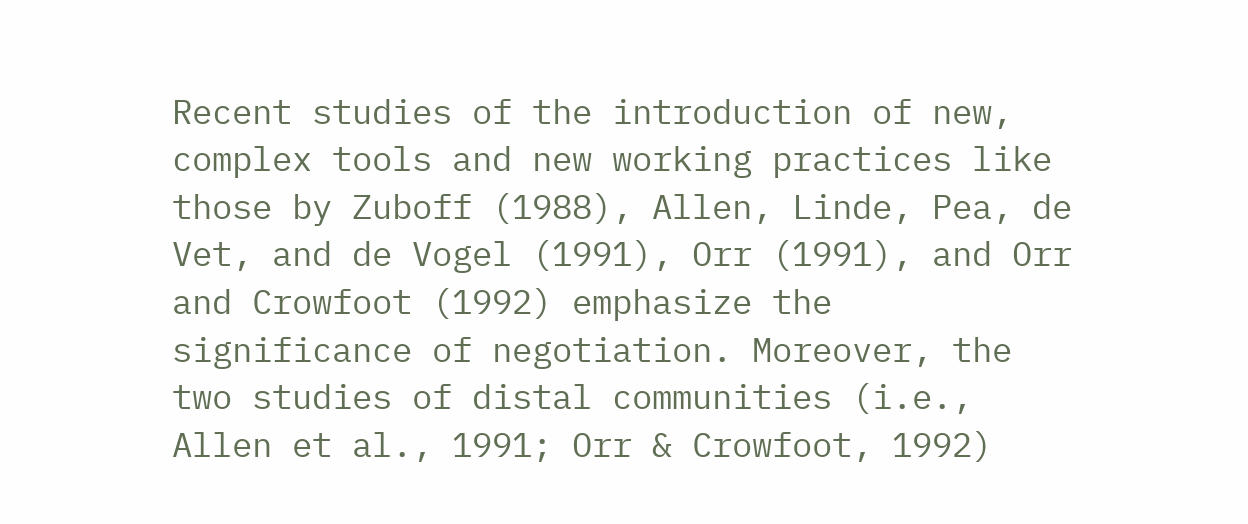Recent studies of the introduction of new, complex tools and new working practices like those by Zuboff (1988), Allen, Linde, Pea, de Vet, and de Vogel (1991), Orr (1991), and Orr and Crowfoot (1992) emphasize the significance of negotiation. Moreover, the two studies of distal communities (i.e., Allen et al., 1991; Orr & Crowfoot, 1992)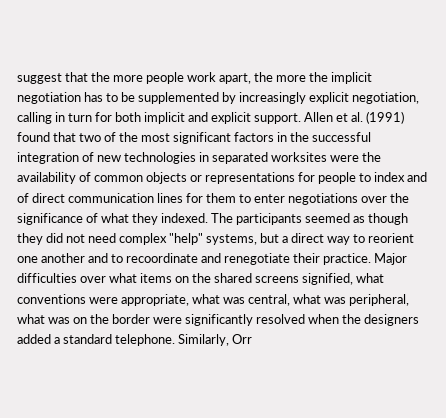suggest that the more people work apart, the more the implicit negotiation has to be supplemented by increasingly explicit negotiation, calling in turn for both implicit and explicit support. Allen et al. (1991) found that two of the most significant factors in the successful integration of new technologies in separated worksites were the availability of common objects or representations for people to index and of direct communication lines for them to enter negotiations over the significance of what they indexed. The participants seemed as though they did not need complex "help" systems, but a direct way to reorient one another and to recoordinate and renegotiate their practice. Major difficulties over what items on the shared screens signified, what conventions were appropriate, what was central, what was peripheral, what was on the border were significantly resolved when the designers added a standard telephone. Similarly, Orr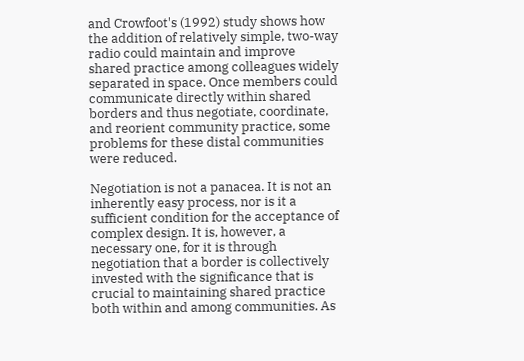and Crowfoot's (1992) study shows how the addition of relatively simple, two-way radio could maintain and improve shared practice among colleagues widely separated in space. Once members could communicate directly within shared borders and thus negotiate, coordinate, and reorient community practice, some problems for these distal communities were reduced.

Negotiation is not a panacea. It is not an inherently easy process, nor is it a sufficient condition for the acceptance of complex design. It is, however, a necessary one, for it is through negotiation that a border is collectively invested with the significance that is crucial to maintaining shared practice both within and among communities. As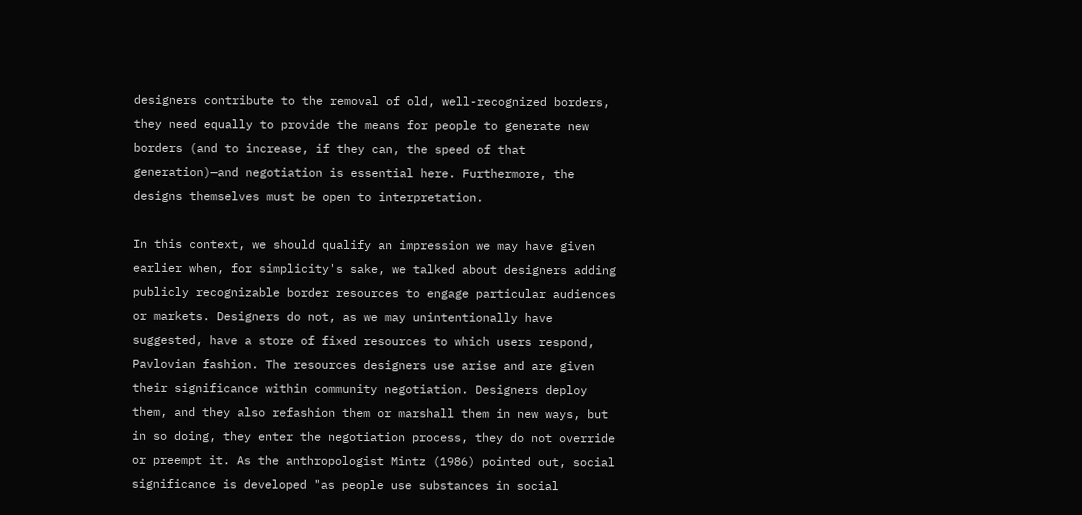designers contribute to the removal of old, well-recognized borders, they need equally to provide the means for people to generate new borders (and to increase, if they can, the speed of that generation)—and negotiation is essential here. Furthermore, the designs themselves must be open to interpretation.

In this context, we should qualify an impression we may have given earlier when, for simplicity's sake, we talked about designers adding publicly recognizable border resources to engage particular audiences or markets. Designers do not, as we may unintentionally have suggested, have a store of fixed resources to which users respond, Pavlovian fashion. The resources designers use arise and are given their significance within community negotiation. Designers deploy them, and they also refashion them or marshall them in new ways, but in so doing, they enter the negotiation process, they do not override or preempt it. As the anthropologist Mintz (1986) pointed out, social significance is developed "as people use substances in social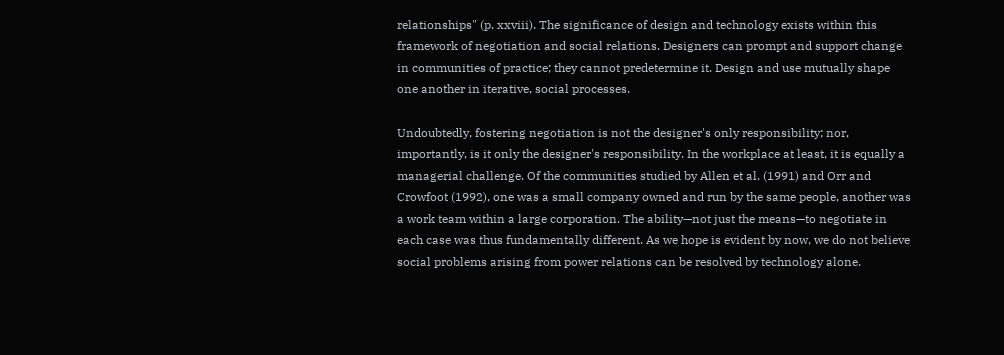relationships" (p. xxviii). The significance of design and technology exists within this framework of negotiation and social relations. Designers can prompt and support change in communities of practice; they cannot predetermine it. Design and use mutually shape one another in iterative, social processes.

Undoubtedly, fostering negotiation is not the designer's only responsibility; nor, importantly, is it only the designer's responsibility. In the workplace at least, it is equally a managerial challenge. Of the communities studied by Allen et al. (1991) and Orr and Crowfoot (1992), one was a small company owned and run by the same people, another was a work team within a large corporation. The ability—not just the means—to negotiate in each case was thus fundamentally different. As we hope is evident by now, we do not believe social problems arising from power relations can be resolved by technology alone.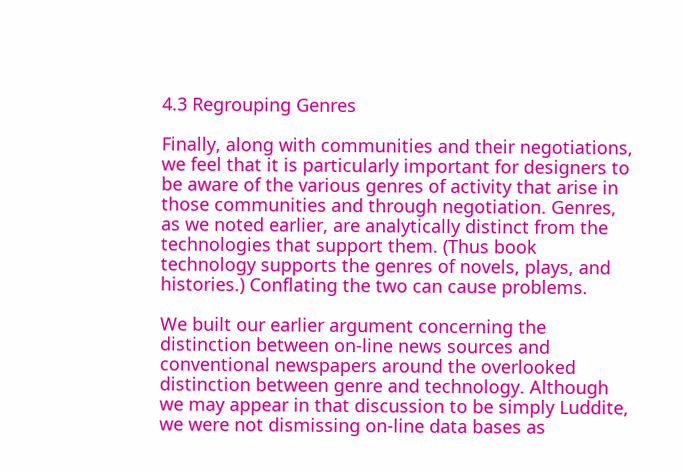4.3 Regrouping Genres

Finally, along with communities and their negotiations, we feel that it is particularly important for designers to be aware of the various genres of activity that arise in those communities and through negotiation. Genres, as we noted earlier, are analytically distinct from the technologies that support them. (Thus book technology supports the genres of novels, plays, and histories.) Conflating the two can cause problems.

We built our earlier argument concerning the distinction between on-line news sources and conventional newspapers around the overlooked distinction between genre and technology. Although we may appear in that discussion to be simply Luddite, we were not dismissing on-line data bases as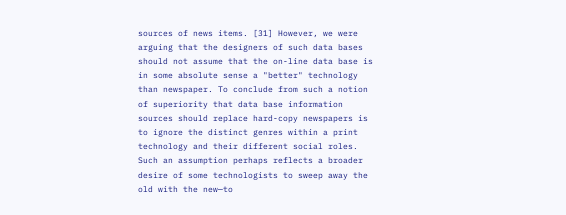sources of news items. [31] However, we were arguing that the designers of such data bases should not assume that the on-line data base is in some absolute sense a "better" technology than newspaper. To conclude from such a notion of superiority that data base information sources should replace hard-copy newspapers is to ignore the distinct genres within a print technology and their different social roles. Such an assumption perhaps reflects a broader desire of some technologists to sweep away the old with the new—to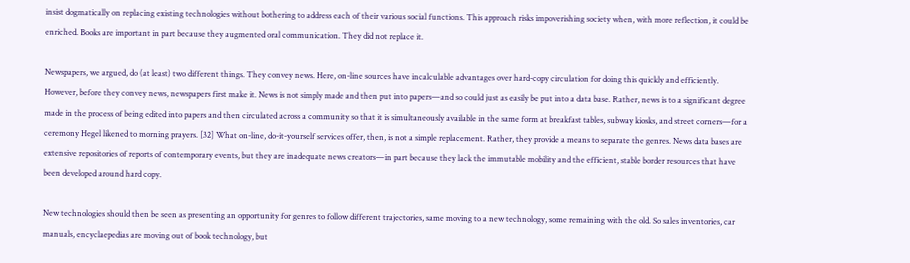insist dogmatically on replacing existing technologies without bothering to address each of their various social functions. This approach risks impoverishing society when, with more reflection, it could be enriched. Books are important in part because they augmented oral communication. They did not replace it.

Newspapers, we argued, do (at least) two different things. They convey news. Here, on-line sources have incalculable advantages over hard-copy circulation for doing this quickly and efficiently. However, before they convey news, newspapers first make it. News is not simply made and then put into papers—and so could just as easily be put into a data base. Rather, news is to a significant degree made in the process of being edited into papers and then circulated across a community so that it is simultaneously available in the same form at breakfast tables, subway kiosks, and street corners—for a ceremony Hegel likened to morning prayers. [32] What on-line, do-it-yourself services offer, then, is not a simple replacement. Rather, they provide a means to separate the genres. News data bases are extensive repositories of reports of contemporary events, but they are inadequate news creators—in part because they lack the immutable mobility and the efficient, stable border resources that have been developed around hard copy.

New technologies should then be seen as presenting an opportunity for genres to follow different trajectories, same moving to a new technology, some remaining with the old. So sales inventories, car manuals, encyclaepedias are moving out of book technology, but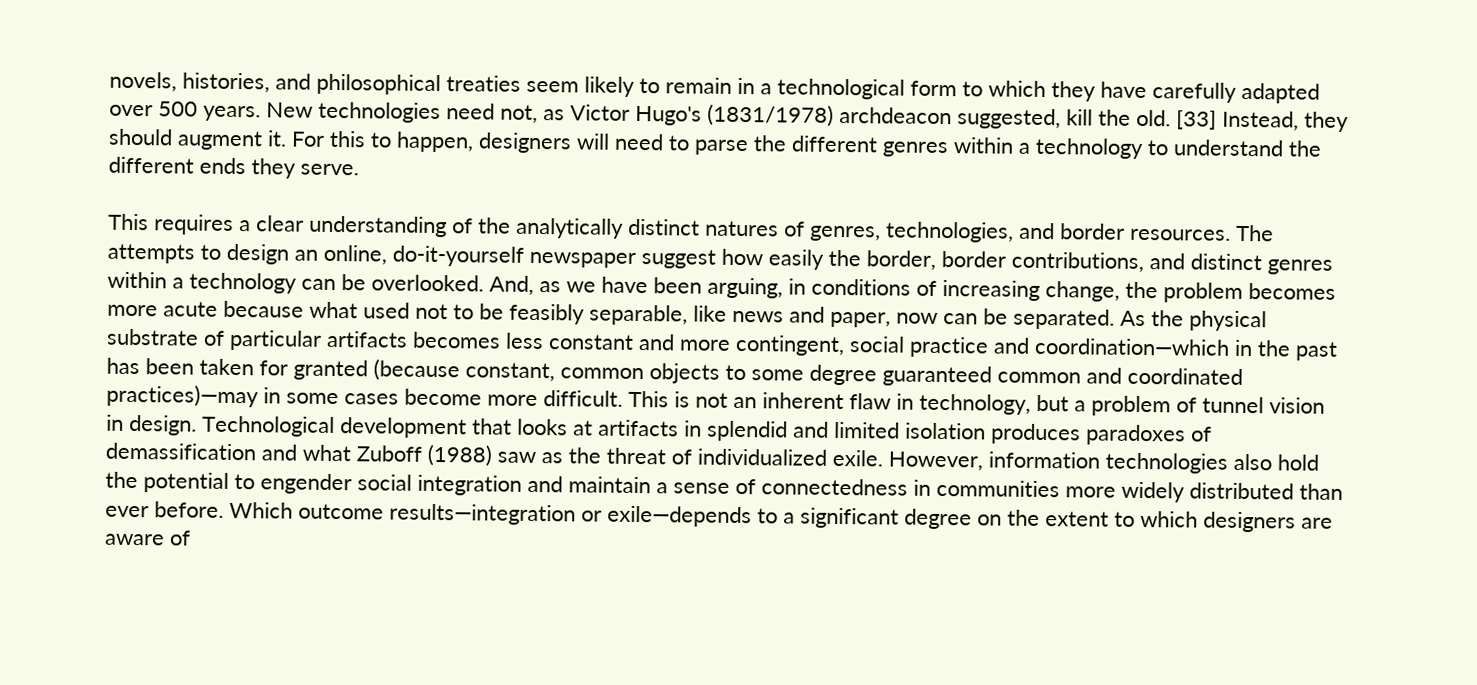novels, histories, and philosophical treaties seem likely to remain in a technological form to which they have carefully adapted over 500 years. New technologies need not, as Victor Hugo's (1831/1978) archdeacon suggested, kill the old. [33] Instead, they should augment it. For this to happen, designers will need to parse the different genres within a technology to understand the different ends they serve.

This requires a clear understanding of the analytically distinct natures of genres, technologies, and border resources. The attempts to design an online, do-it-yourself newspaper suggest how easily the border, border contributions, and distinct genres within a technology can be overlooked. And, as we have been arguing, in conditions of increasing change, the problem becomes more acute because what used not to be feasibly separable, like news and paper, now can be separated. As the physical substrate of particular artifacts becomes less constant and more contingent, social practice and coordination—which in the past has been taken for granted (because constant, common objects to some degree guaranteed common and coordinated practices)—may in some cases become more difficult. This is not an inherent flaw in technology, but a problem of tunnel vision in design. Technological development that looks at artifacts in splendid and limited isolation produces paradoxes of demassification and what Zuboff (1988) saw as the threat of individualized exile. However, information technologies also hold the potential to engender social integration and maintain a sense of connectedness in communities more widely distributed than ever before. Which outcome results—integration or exile—depends to a significant degree on the extent to which designers are aware of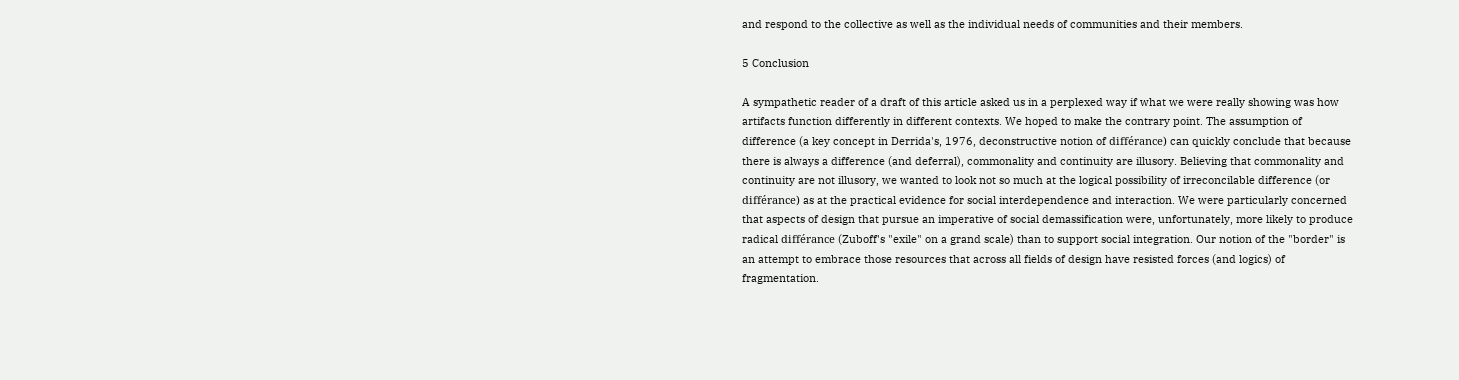and respond to the collective as well as the individual needs of communities and their members.

5 Conclusion

A sympathetic reader of a draft of this article asked us in a perplexed way if what we were really showing was how artifacts function differently in different contexts. We hoped to make the contrary point. The assumption of difference (a key concept in Derrida's, 1976, deconstructive notion of différance) can quickly conclude that because there is always a difference (and deferral), commonality and continuity are illusory. Believing that commonality and continuity are not illusory, we wanted to look not so much at the logical possibility of irreconcilable difference (or différance) as at the practical evidence for social interdependence and interaction. We were particularly concerned that aspects of design that pursue an imperative of social demassification were, unfortunately, more likely to produce radical différance (Zuboff's "exile" on a grand scale) than to support social integration. Our notion of the "border" is an attempt to embrace those resources that across all fields of design have resisted forces (and logics) of fragmentation.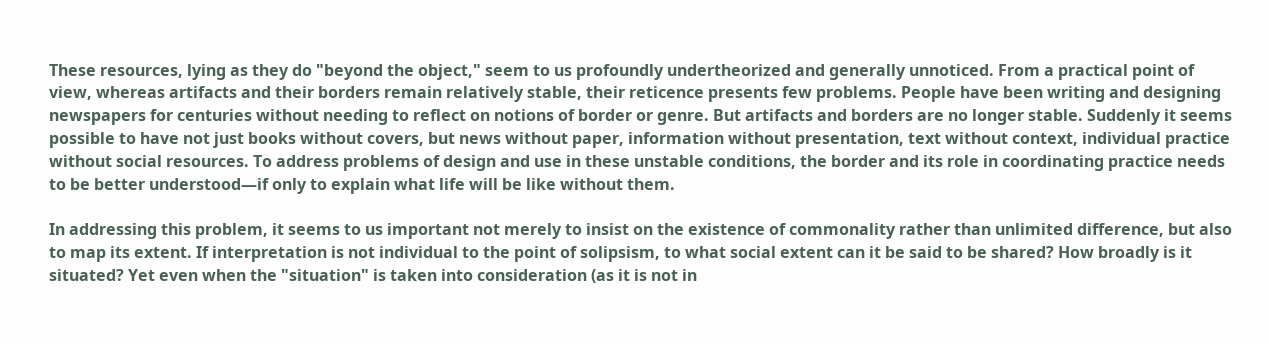These resources, lying as they do "beyond the object," seem to us profoundly undertheorized and generally unnoticed. From a practical point of view, whereas artifacts and their borders remain relatively stable, their reticence presents few problems. People have been writing and designing newspapers for centuries without needing to reflect on notions of border or genre. But artifacts and borders are no longer stable. Suddenly it seems possible to have not just books without covers, but news without paper, information without presentation, text without context, individual practice without social resources. To address problems of design and use in these unstable conditions, the border and its role in coordinating practice needs to be better understood—if only to explain what life will be like without them.

In addressing this problem, it seems to us important not merely to insist on the existence of commonality rather than unlimited difference, but also to map its extent. If interpretation is not individual to the point of solipsism, to what social extent can it be said to be shared? How broadly is it situated? Yet even when the "situation" is taken into consideration (as it is not in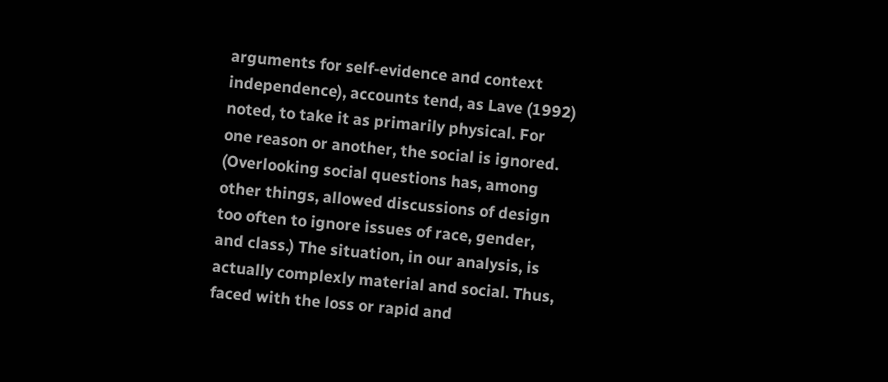arguments for self-evidence and context independence), accounts tend, as Lave (1992) noted, to take it as primarily physical. For one reason or another, the social is ignored. (Overlooking social questions has, among other things, allowed discussions of design too often to ignore issues of race, gender, and class.) The situation, in our analysis, is actually complexly material and social. Thus, faced with the loss or rapid and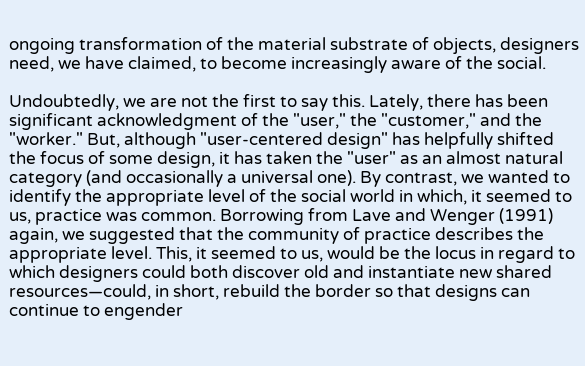ongoing transformation of the material substrate of objects, designers need, we have claimed, to become increasingly aware of the social.

Undoubtedly, we are not the first to say this. Lately, there has been significant acknowledgment of the "user," the "customer," and the "worker." But, although "user-centered design" has helpfully shifted the focus of some design, it has taken the "user" as an almost natural category (and occasionally a universal one). By contrast, we wanted to identify the appropriate level of the social world in which, it seemed to us, practice was common. Borrowing from Lave and Wenger (1991) again, we suggested that the community of practice describes the appropriate level. This, it seemed to us, would be the locus in regard to which designers could both discover old and instantiate new shared resources—could, in short, rebuild the border so that designs can continue to engender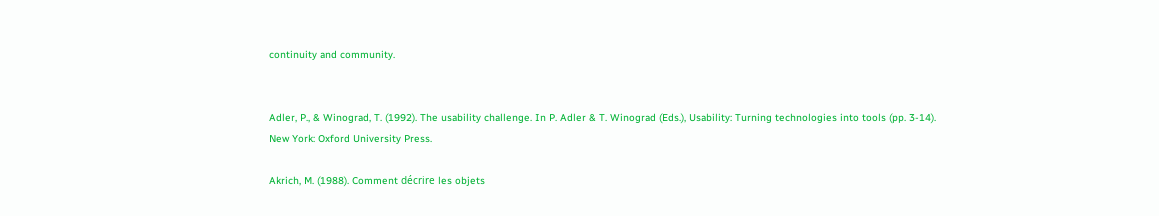continuity and community.


Adler, P., & Winograd, T. (1992). The usability challenge. In P. Adler & T. Winograd (Eds.), Usability: Turning technologies into tools (pp. 3-14). New York: Oxford University Press.

Akrich, M. (1988). Comment décrire les objets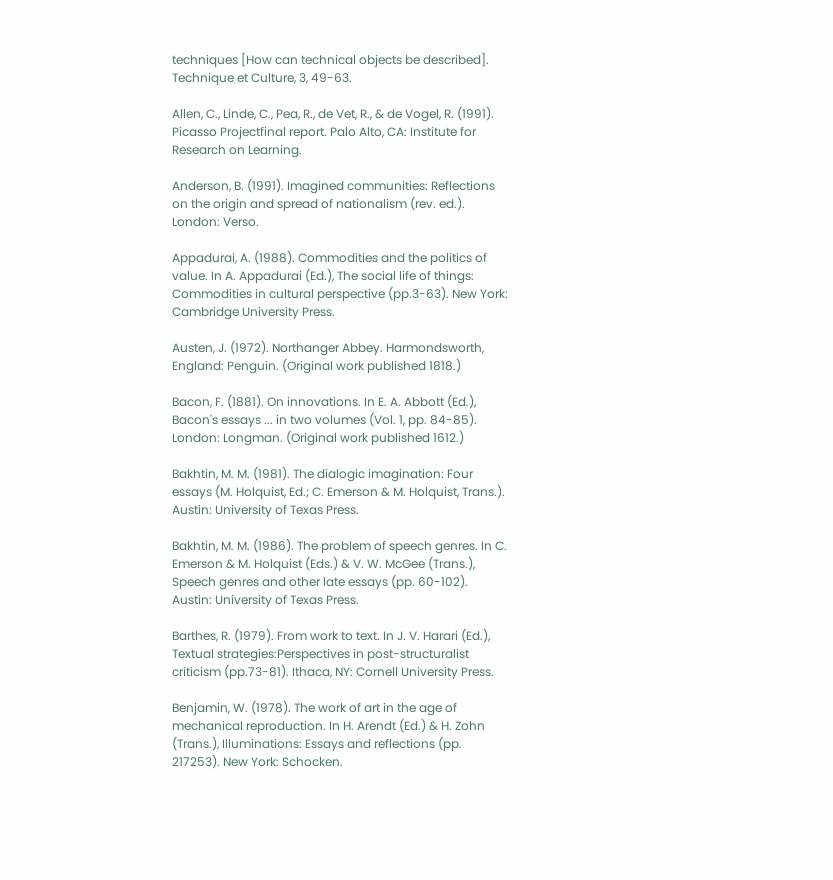techniques [How can technical objects be described]. Technique et Culture, 3, 49-63.

Allen, C., Linde, C., Pea, R., de Vet, R., & de Vogel, R. (1991). Picasso Projectfinal report. Palo Alto, CA: Institute for Research on Learning.

Anderson, B. (1991). Imagined communities: Reflections on the origin and spread of nationalism (rev. ed.). London: Verso.

Appadurai, A. (1988). Commodities and the politics of value. In A. Appadurai (Ed.), The social life of things: Commodities in cultural perspective (pp.3-63). New York: Cambridge University Press.

Austen, J. (1972). Northanger Abbey. Harmondsworth, England: Penguin. (Original work published 1818.)

Bacon, F. (1881). On innovations. In E. A. Abbott (Ed.), Bacon's essays ... in two volumes (Vol. 1, pp. 84-85). London: Longman. (Original work published 1612.)

Bakhtin, M. M. (1981). The dialogic imagination: Four essays (M. Holquist, Ed.; C. Emerson & M. Holquist, Trans.). Austin: University of Texas Press.

Bakhtin, M. M. (1986). The problem of speech genres. In C. Emerson & M. Holquist (Eds.) & V. W. McGee (Trans.), Speech genres and other late essays (pp. 60-102). Austin: University of Texas Press.

Barthes, R. (1979). From work to text. In J. V. Harari (Ed.), Textual strategies:Perspectives in post-structuralist criticism (pp.73-81). Ithaca, NY: Cornell University Press.

Benjamin, W. (1978). The work of art in the age of mechanical reproduction. In H. Arendt (Ed.) & H. Zohn (Trans.), Illuminations: Essays and reflections (pp. 217253). New York: Schocken.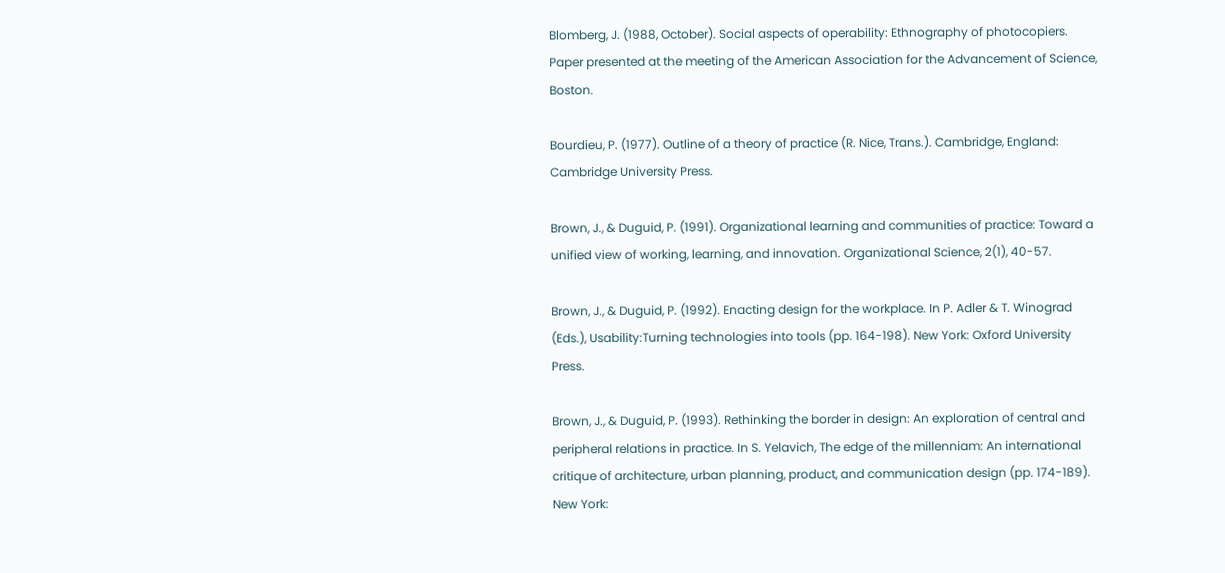Blomberg, J. (1988, October). Social aspects of operability: Ethnography of photocopiers. Paper presented at the meeting of the American Association for the Advancement of Science, Boston.

Bourdieu, P. (1977). Outline of a theory of practice (R. Nice, Trans.). Cambridge, England: Cambridge University Press.

Brown, J., & Duguid, P. (1991). Organizational learning and communities of practice: Toward a unified view of working, learning, and innovation. Organizational Science, 2(1), 40-57.

Brown, J., & Duguid, P. (1992). Enacting design for the workplace. In P. Adler & T. Winograd (Eds.), Usability:Turning technologies into tools (pp. 164-198). New York: Oxford University Press.

Brown, J., & Duguid, P. (1993). Rethinking the border in design: An exploration of central and peripheral relations in practice. In S. Yelavich, The edge of the millenniam: An international critique of architecture, urban planning, product, and communication design (pp. 174-189). New York: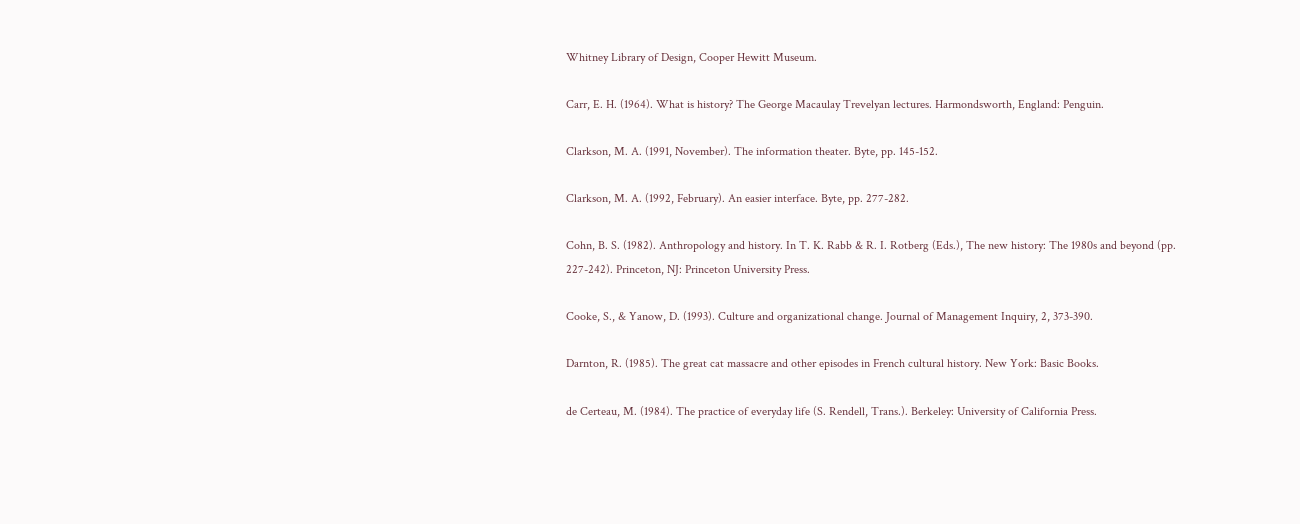Whitney Library of Design, Cooper Hewitt Museum.

Carr, E. H. (1964). What is history? The George Macaulay Trevelyan lectures. Harmondsworth, England: Penguin.

Clarkson, M. A. (1991, November). The information theater. Byte, pp. 145-152.

Clarkson, M. A. (1992, February). An easier interface. Byte, pp. 277-282.

Cohn, B. S. (1982). Anthropology and history. In T. K. Rabb & R. I. Rotberg (Eds.), The new history: The 1980s and beyond (pp. 227-242). Princeton, NJ: Princeton University Press.

Cooke, S., & Yanow, D. (1993). Culture and organizational change. Journal of Management Inquiry, 2, 373-390.

Darnton, R. (1985). The great cat massacre and other episodes in French cultural history. New York: Basic Books.

de Certeau, M. (1984). The practice of everyday life (S. Rendell, Trans.). Berkeley: University of California Press.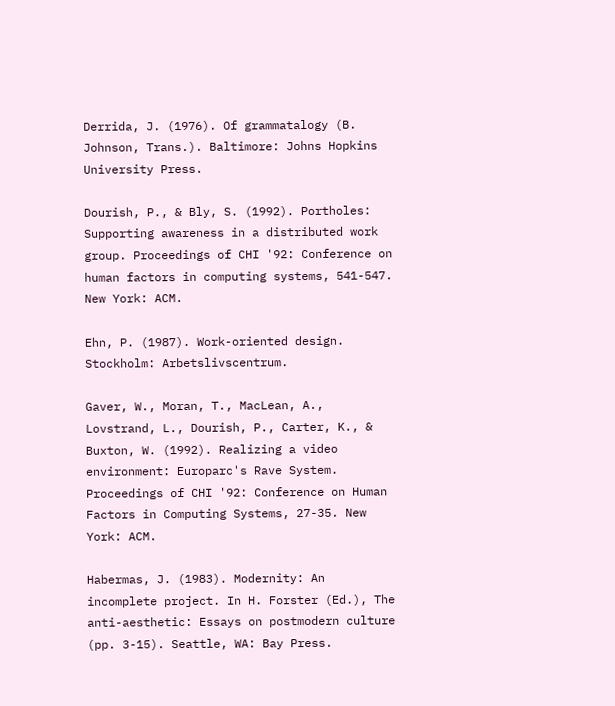Derrida, J. (1976). Of grammatalogy (B. Johnson, Trans.). Baltimore: Johns Hopkins University Press.

Dourish, P., & Bly, S. (1992). Portholes: Supporting awareness in a distributed work group. Proceedings of CHI '92: Conference on human factors in computing systems, 541-547. New York: ACM.

Ehn, P. (1987). Work-oriented design. Stockholm: Arbetslivscentrum.

Gaver, W., Moran, T., MacLean, A., Lovstrand, L., Dourish, P., Carter, K., & Buxton, W. (1992). Realizing a video environment: Europarc's Rave System. Proceedings of CHI '92: Conference on Human Factors in Computing Systems, 27-35. New York: ACM.

Habermas, J. (1983). Modernity: An incomplete project. In H. Forster (Ed.), The anti-aesthetic: Essays on postmodern culture (pp. 3-15). Seattle, WA: Bay Press.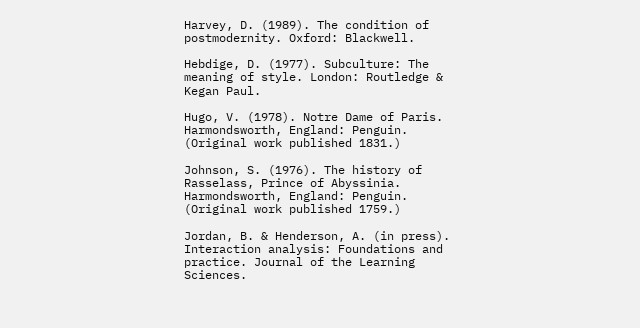Harvey, D. (1989). The condition of postmodernity. Oxford: Blackwell.

Hebdige, D. (1977). Subculture: The meaning of style. London: Routledge & Kegan Paul.

Hugo, V. (1978). Notre Dame of Paris. Harmondsworth, England: Penguin. (Original work published 1831.)

Johnson, S. (1976). The history of Rasselass, Prince of Abyssinia. Harmondsworth, England: Penguin. (Original work published 1759.)

Jordan, B. & Henderson, A. (in press). Interaction analysis: Foundations and practice. Journal of the Learning Sciences.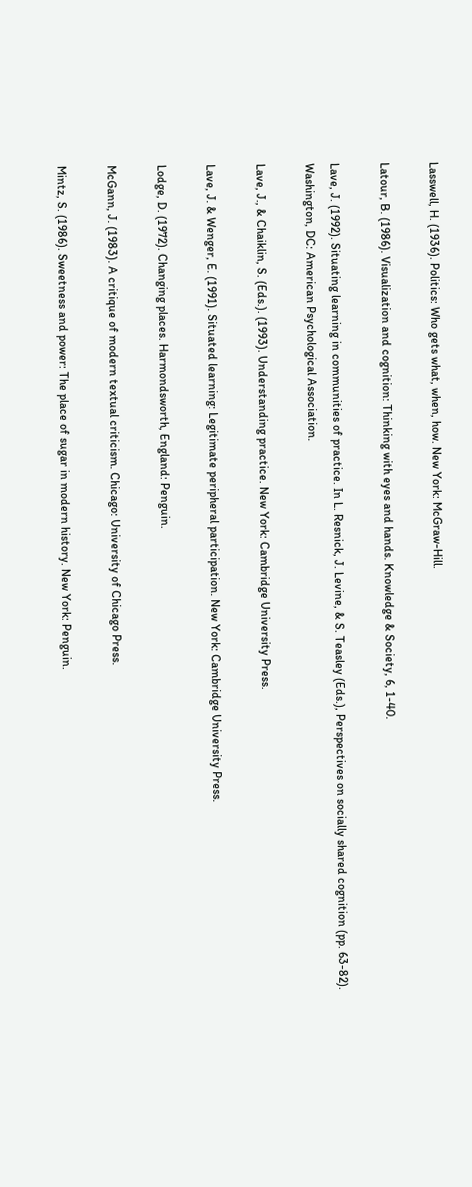Lasswell, H. (1936). Politics: Who gets what, when, how. New York: McGraw-Hill.

Latour, B. (1986). Visualization and cognition: Thinking with eyes and hands. Knowledge & Society, 6, 1-40.

Lave, J. (1992). Situating learning in communities of practice. In L. Resnick, J. Levine, & S. Teasley (Eds.), Perspectives on socially shared cognition (pp. 63-82). Washington, DC: American Psychological Association.

Lave, J., & Chaiklin, S. (Eds.). (1993). Understanding practice. New York: Cambridge University Press.

Lave, J. & Wenger, E. (1991). Situated learning: Legitimate peripheral participation. New York: Cambridge University Press.

Lodge, D. (1972). Changing places. Harmondsworth, England: Penguin.

McGann, J. (1983). A critique of modern textual criticism. Chicago: University of Chicago Press.

Mintz, S. (1986). Sweetness and power: The place of sugar in modern history. New York: Penguin.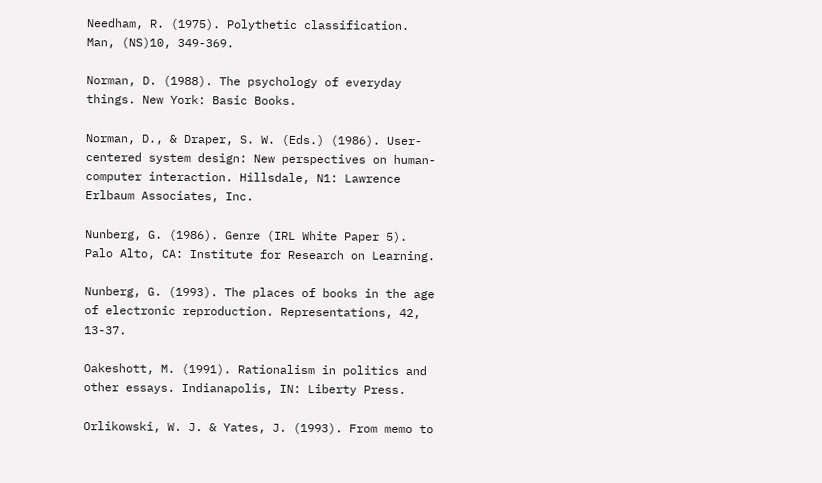Needham, R. (1975). Polythetic classification. Man, (NS)10, 349-369.

Norman, D. (1988). The psychology of everyday things. New York: Basic Books.

Norman, D., & Draper, S. W. (Eds.) (1986). User-centered system design: New perspectives on human-computer interaction. Hillsdale, N1: Lawrence Erlbaum Associates, Inc.

Nunberg, G. (1986). Genre (IRL White Paper 5). Palo Alto, CA: Institute for Research on Learning.

Nunberg, G. (1993). The places of books in the age of electronic reproduction. Representations, 42, 13-37.

Oakeshott, M. (1991). Rationalism in politics and other essays. Indianapolis, IN: Liberty Press.

Orlikowski, W. J. & Yates, J. (1993). From memo to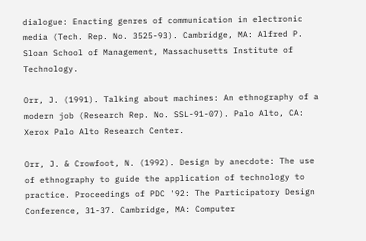dialogue: Enacting genres of communication in electronic media (Tech. Rep. No. 3525-93). Cambridge, MA: Alfred P. Sloan School of Management, Massachusetts Institute of Technology.

Orr, J. (1991). Talking about machines: An ethnography of a modern job (Research Rep. No. SSL-91-07). Palo Alto, CA: Xerox Palo Alto Research Center.

Orr, J. & Crowfoot, N. (1992). Design by anecdote: The use of ethnography to guide the application of technology to practice. Proceedings of PDC '92: The Participatory Design Conference, 31-37. Cambridge, MA: Computer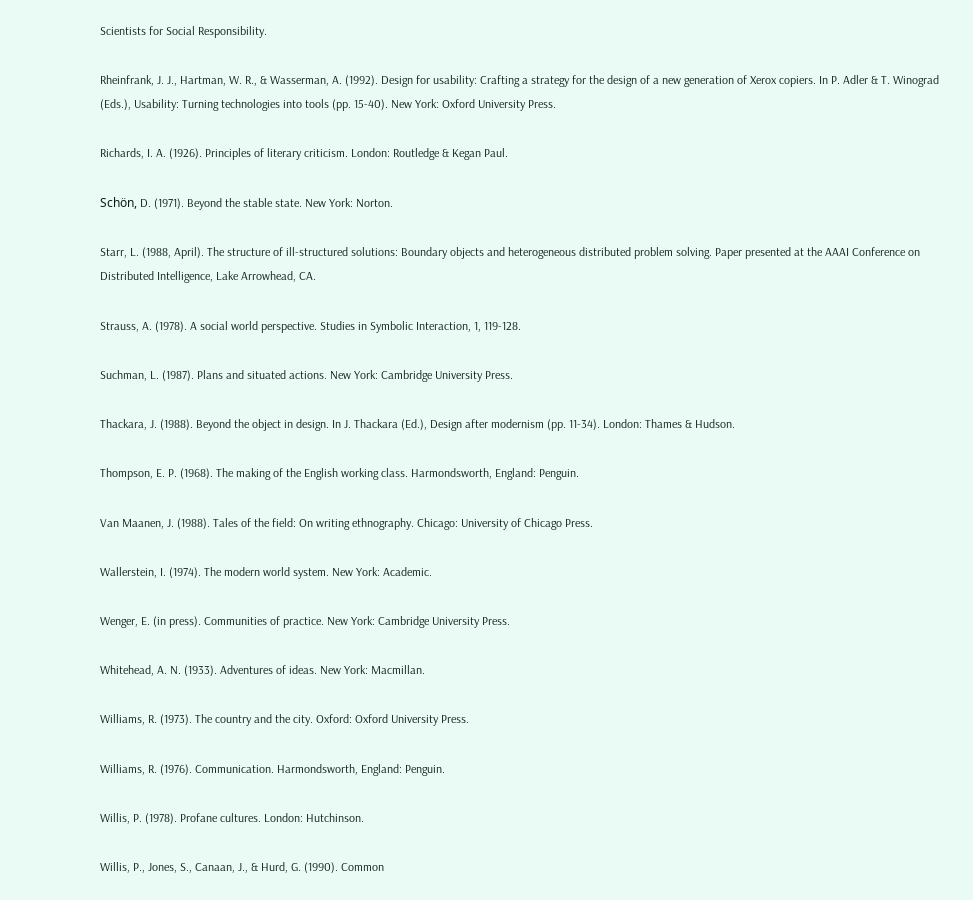Scientists for Social Responsibility.

Rheinfrank, J. J., Hartman, W. R., & Wasserman, A. (1992). Design for usability: Crafting a strategy for the design of a new generation of Xerox copiers. In P. Adler & T. Winograd (Eds.), Usability: Turning technologies into tools (pp. 15-40). New York: Oxford University Press.

Richards, I. A. (1926). Principles of literary criticism. London: Routledge & Kegan Paul.

Schön, D. (1971). Beyond the stable state. New York: Norton.

Starr, L. (1988, April). The structure of ill-structured solutions: Boundary objects and heterogeneous distributed problem solving. Paper presented at the AAAI Conference on Distributed Intelligence, Lake Arrowhead, CA.

Strauss, A. (1978). A social world perspective. Studies in Symbolic Interaction, 1, 119-128.

Suchman, L. (1987). Plans and situated actions. New York: Cambridge University Press.

Thackara, J. (1988). Beyond the object in design. In J. Thackara (Ed.), Design after modernism (pp. 11-34). London: Thames & Hudson.

Thompson, E. P. (1968). The making of the English working class. Harmondsworth, England: Penguin.

Van Maanen, J. (1988). Tales of the field: On writing ethnography. Chicago: University of Chicago Press.

Wallerstein, I. (1974). The modern world system. New York: Academic.

Wenger, E. (in press). Communities of practice. New York: Cambridge University Press.

Whitehead, A. N. (1933). Adventures of ideas. New York: Macmillan.

Williams, R. (1973). The country and the city. Oxford: Oxford University Press.

Williams, R. (1976). Communication. Harmondsworth, England: Penguin.

Willis, P. (1978). Profane cultures. London: Hutchinson.

Willis, P., Jones, S., Canaan, J., & Hurd, G. (1990). Common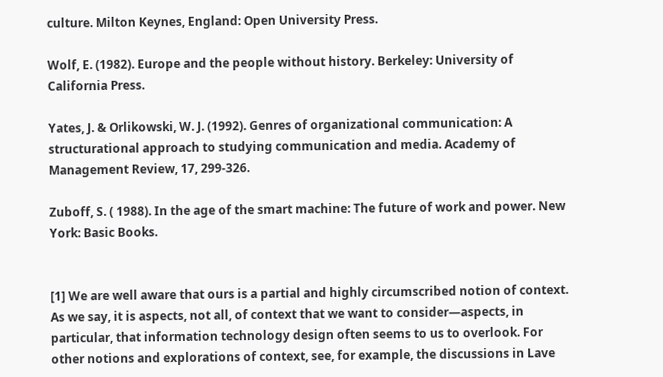culture. Milton Keynes, England: Open University Press.

Wolf, E. (1982). Europe and the people without history. Berkeley: University of California Press.

Yates, J. & Orlikowski, W. J. (1992). Genres of organizational communication: A structurational approach to studying communication and media. Academy of Management Review, 17, 299-326.

Zuboff, S. ( 1988). In the age of the smart machine: The future of work and power. New York: Basic Books.


[1] We are well aware that ours is a partial and highly circumscribed notion of context. As we say, it is aspects, not all, of context that we want to consider—aspects, in particular, that information technology design often seems to us to overlook. For other notions and explorations of context, see, for example, the discussions in Lave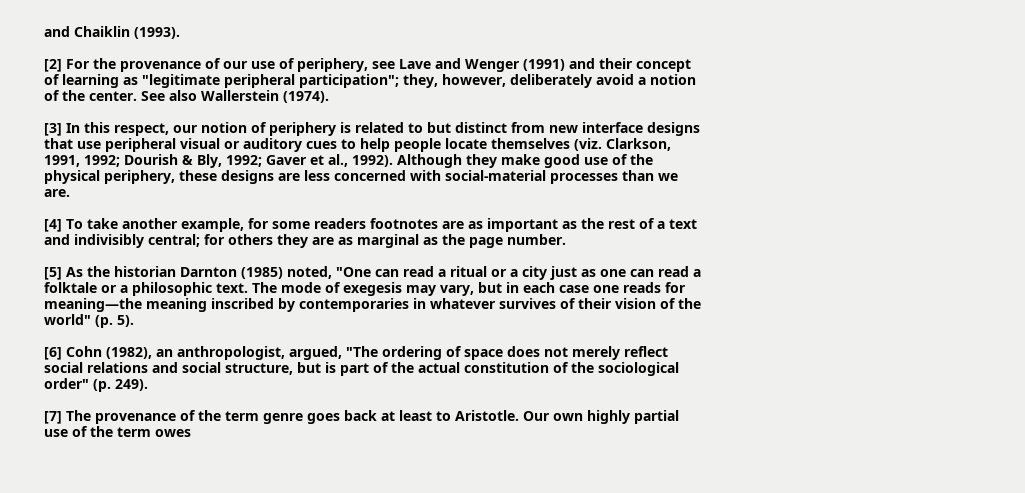and Chaiklin (1993).

[2] For the provenance of our use of periphery, see Lave and Wenger (1991) and their concept of learning as "legitimate peripheral participation"; they, however, deliberately avoid a notion of the center. See also Wallerstein (1974).

[3] In this respect, our notion of periphery is related to but distinct from new interface designs that use peripheral visual or auditory cues to help people locate themselves (viz. Clarkson, 1991, 1992; Dourish & Bly, 1992; Gaver et al., 1992). Although they make good use of the physical periphery, these designs are less concerned with social-material processes than we are.

[4] To take another example, for some readers footnotes are as important as the rest of a text and indivisibly central; for others they are as marginal as the page number.

[5] As the historian Darnton (1985) noted, "One can read a ritual or a city just as one can read a folktale or a philosophic text. The mode of exegesis may vary, but in each case one reads for meaning—the meaning inscribed by contemporaries in whatever survives of their vision of the world" (p. 5).

[6] Cohn (1982), an anthropologist, argued, "The ordering of space does not merely reflect social relations and social structure, but is part of the actual constitution of the sociological order" (p. 249).

[7] The provenance of the term genre goes back at least to Aristotle. Our own highly partial use of the term owes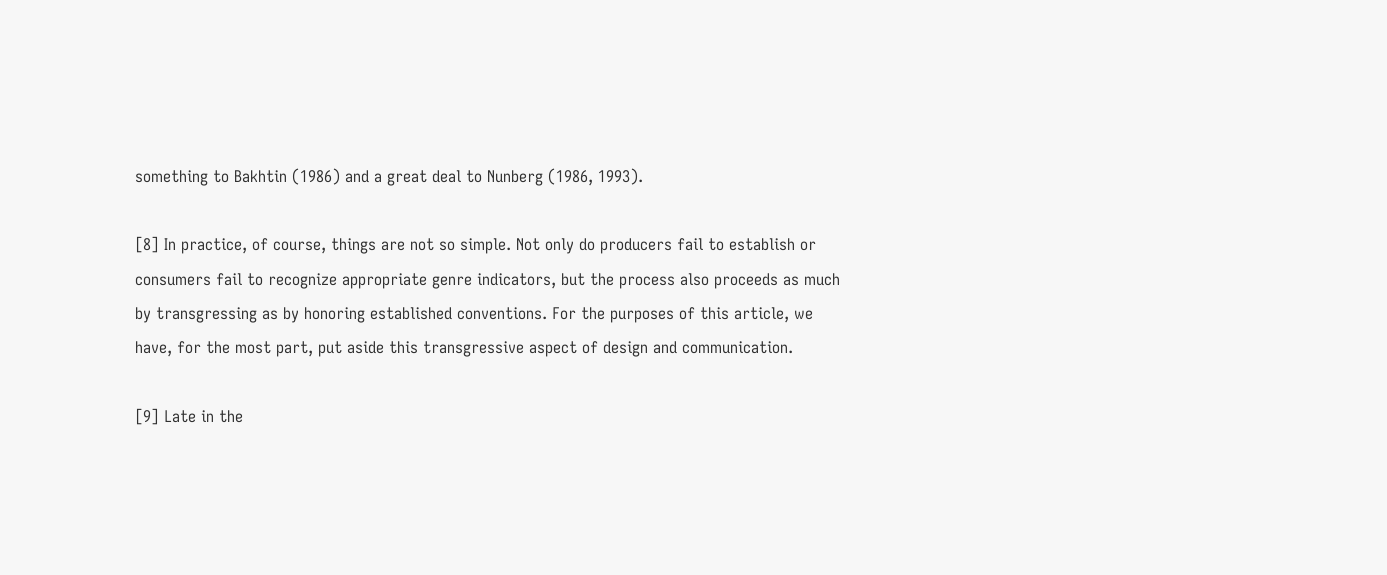something to Bakhtin (1986) and a great deal to Nunberg (1986, 1993).

[8] In practice, of course, things are not so simple. Not only do producers fail to establish or consumers fail to recognize appropriate genre indicators, but the process also proceeds as much by transgressing as by honoring established conventions. For the purposes of this article, we have, for the most part, put aside this transgressive aspect of design and communication.

[9] Late in the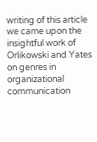writing of this article we came upon the insightful work of Orlikowski and Yates on genres in organizational communication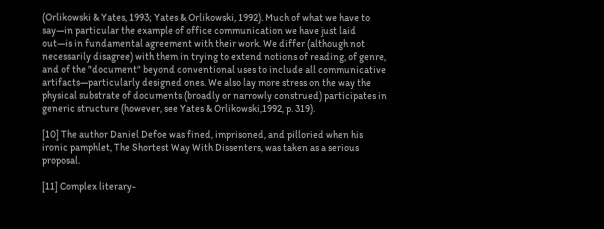(Orlikowski & Yates, 1993; Yates & Orlikowski, 1992). Much of what we have to say—in particular the example of office communication we have just laid out—is in fundamental agreement with their work. We differ (although not necessarily disagree) with them in trying to extend notions of reading, of genre, and of the "document" beyond conventional uses to include all communicative artifacts—particularly designed ones. We also lay more stress on the way the physical substrate of documents (broadly or narrowly construed) participates in generic structure (however, see Yates & Orlikowski,1992, p. 319).

[10] The author Daniel Defoe was fined, imprisoned, and pilloried when his ironic pamphlet, The Shortest Way With Dissenters, was taken as a serious proposal.

[11] Complex literary-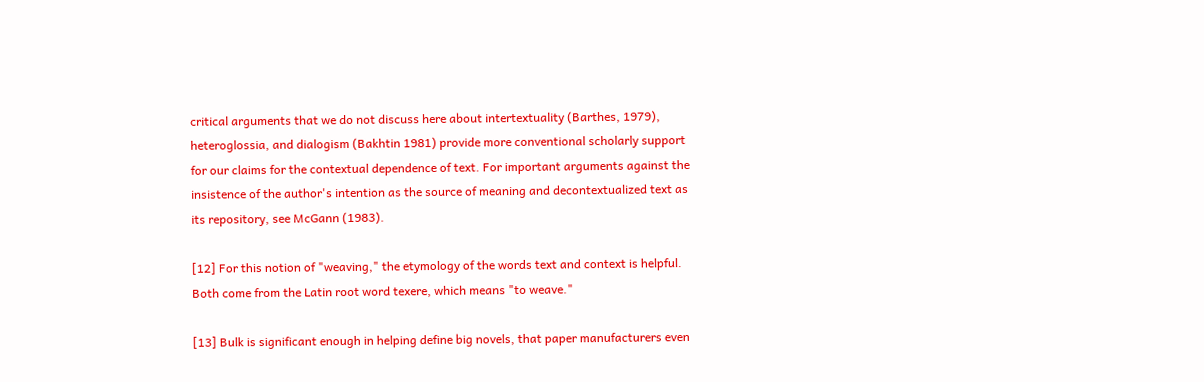critical arguments that we do not discuss here about intertextuality (Barthes, 1979), heteroglossia, and dialogism (Bakhtin 1981) provide more conventional scholarly support for our claims for the contextual dependence of text. For important arguments against the insistence of the author's intention as the source of meaning and decontextualized text as its repository, see McGann (1983).

[12] For this notion of "weaving," the etymology of the words text and context is helpful. Both come from the Latin root word texere, which means "to weave."

[13] Bulk is significant enough in helping define big novels, that paper manufacturers even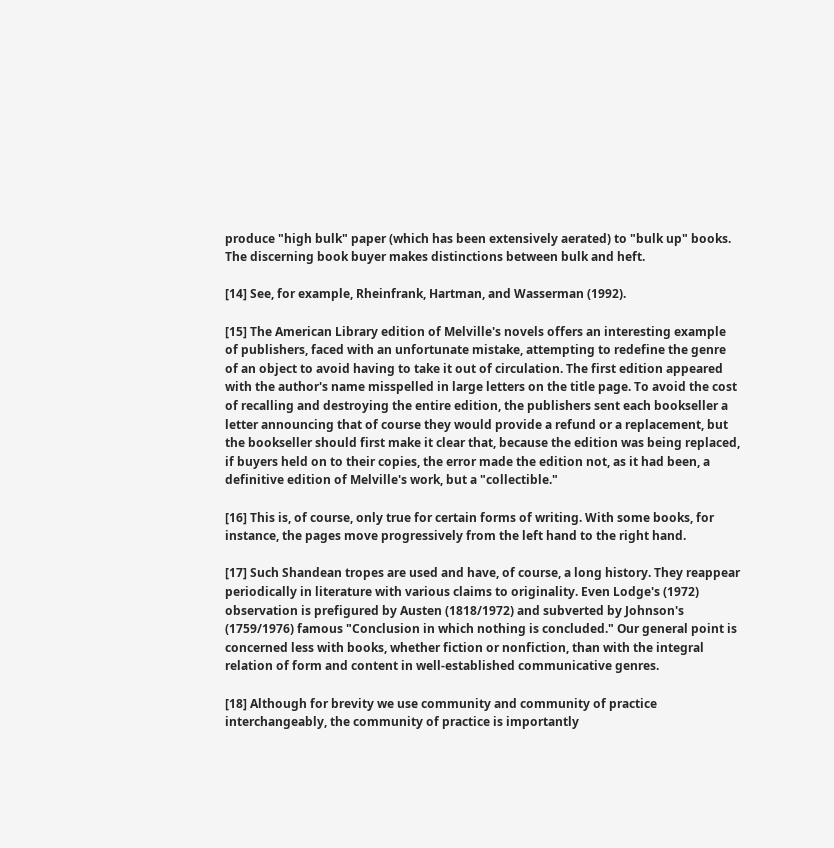produce "high bulk" paper (which has been extensively aerated) to "bulk up" books. The discerning book buyer makes distinctions between bulk and heft.

[14] See, for example, Rheinfrank, Hartman, and Wasserman (1992).

[15] The American Library edition of Melville's novels offers an interesting example of publishers, faced with an unfortunate mistake, attempting to redefine the genre of an object to avoid having to take it out of circulation. The first edition appeared with the author's name misspelled in large letters on the title page. To avoid the cost of recalling and destroying the entire edition, the publishers sent each bookseller a letter announcing that of course they would provide a refund or a replacement, but the bookseller should first make it clear that, because the edition was being replaced, if buyers held on to their copies, the error made the edition not, as it had been, a definitive edition of Melville's work, but a "collectible."

[16] This is, of course, only true for certain forms of writing. With some books, for instance, the pages move progressively from the left hand to the right hand.

[17] Such Shandean tropes are used and have, of course, a long history. They reappear periodically in literature with various claims to originality. Even Lodge's (1972) observation is prefigured by Austen (1818/1972) and subverted by Johnson's (1759/1976) famous "Conclusion in which nothing is concluded." Our general point is concerned less with books, whether fiction or nonfiction, than with the integral relation of form and content in well-established communicative genres.

[18] Although for brevity we use community and community of practice interchangeably, the community of practice is importantly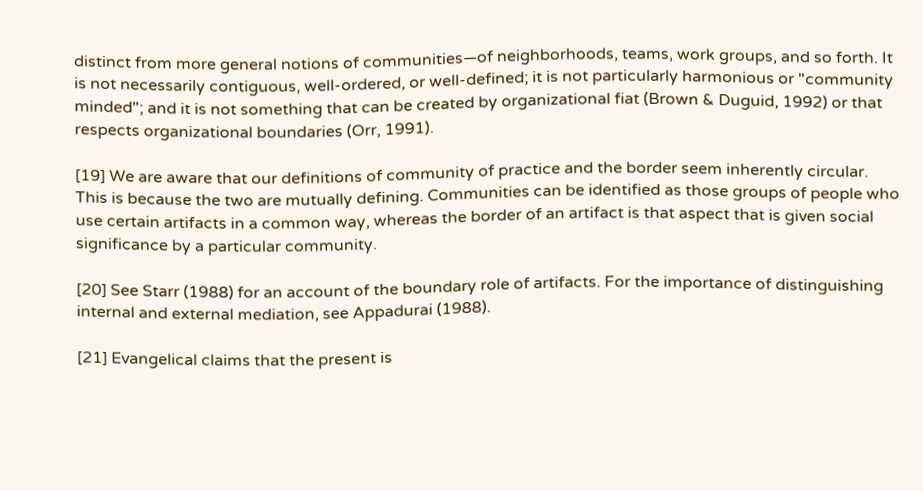distinct from more general notions of communities—of neighborhoods, teams, work groups, and so forth. It is not necessarily contiguous, well-ordered, or well-defined; it is not particularly harmonious or "community minded"; and it is not something that can be created by organizational fiat (Brown & Duguid, 1992) or that respects organizational boundaries (Orr, 1991).

[19] We are aware that our definitions of community of practice and the border seem inherently circular. This is because the two are mutually defining. Communities can be identified as those groups of people who use certain artifacts in a common way, whereas the border of an artifact is that aspect that is given social significance by a particular community.

[20] See Starr (1988) for an account of the boundary role of artifacts. For the importance of distinguishing internal and external mediation, see Appadurai (1988).

[21] Evangelical claims that the present is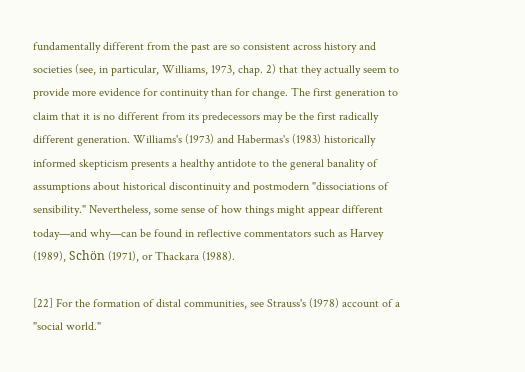fundamentally different from the past are so consistent across history and societies (see, in particular, Williams, 1973, chap. 2) that they actually seem to provide more evidence for continuity than for change. The first generation to claim that it is no different from its predecessors may be the first radically different generation. Williams's (1973) and Habermas's (1983) historically informed skepticism presents a healthy antidote to the general banality of assumptions about historical discontinuity and postmodern "dissociations of sensibility." Nevertheless, some sense of how things might appear different today—and why—can be found in reflective commentators such as Harvey (1989), Schön (1971), or Thackara (1988).

[22] For the formation of distal communities, see Strauss's (1978) account of a "social world."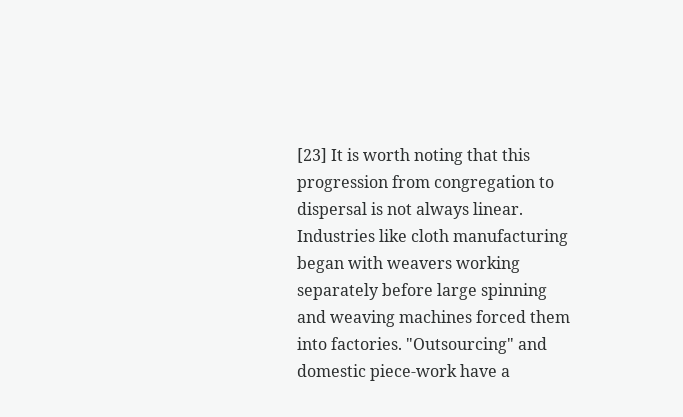[23] It is worth noting that this progression from congregation to dispersal is not always linear. Industries like cloth manufacturing began with weavers working separately before large spinning and weaving machines forced them into factories. "Outsourcing" and domestic piece-work have a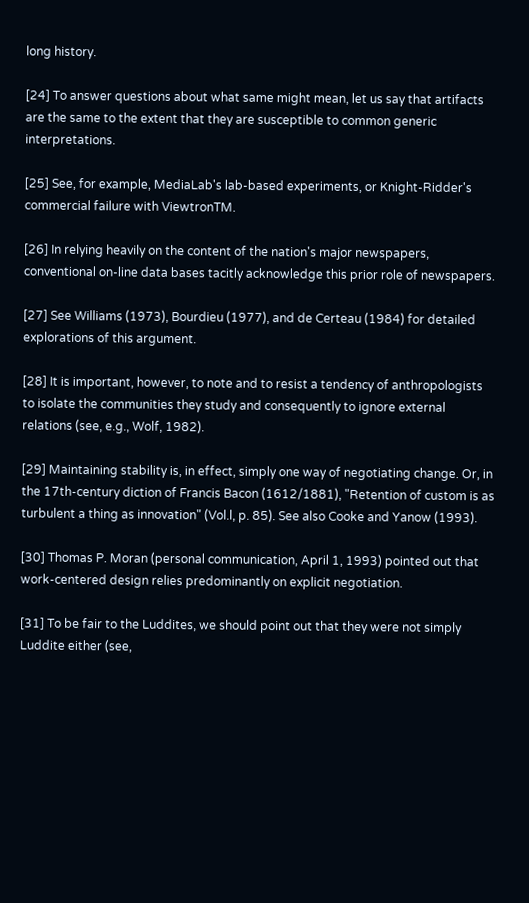long history.

[24] To answer questions about what same might mean, let us say that artifacts are the same to the extent that they are susceptible to common generic interpretations.

[25] See, for example, MediaLab's lab-based experiments, or Knight-Ridder's commercial failure with ViewtronTM.

[26] In relying heavily on the content of the nation's major newspapers, conventional on-line data bases tacitly acknowledge this prior role of newspapers.

[27] See Williams (1973), Bourdieu (1977), and de Certeau (1984) for detailed explorations of this argument.

[28] It is important, however, to note and to resist a tendency of anthropologists to isolate the communities they study and consequently to ignore external relations (see, e.g., Wolf, 1982).

[29] Maintaining stability is, in effect, simply one way of negotiating change. Or, in the 17th-century diction of Francis Bacon (1612/1881), "Retention of custom is as turbulent a thing as innovation" (Vol.l, p. 85). See also Cooke and Yanow (1993).

[30] Thomas P. Moran (personal communication, April 1, 1993) pointed out that work-centered design relies predominantly on explicit negotiation.

[31] To be fair to the Luddites, we should point out that they were not simply Luddite either (see,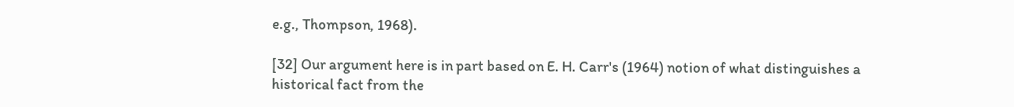e.g., Thompson, 1968).

[32] Our argument here is in part based on E. H. Carr's (1964) notion of what distinguishes a historical fact from the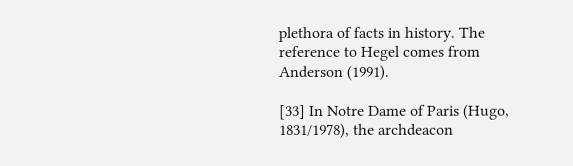plethora of facts in history. The reference to Hegel comes from Anderson (1991).

[33] In Notre Dame of Paris (Hugo, 1831/1978), the archdeacon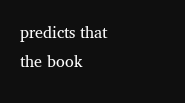predicts that the book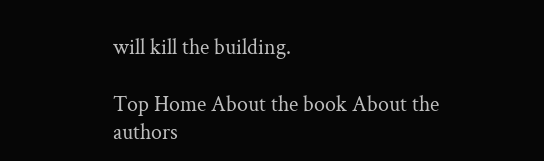will kill the building.

Top Home About the book About the authors